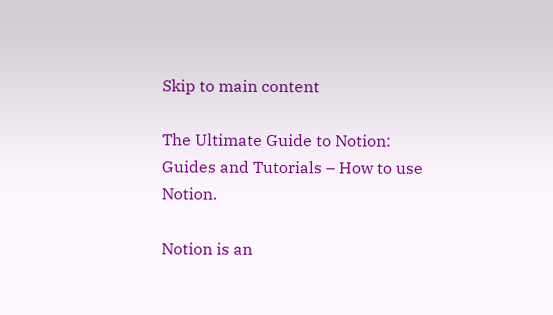Skip to main content

The Ultimate Guide to Notion: Guides and Tutorials – How to use Notion.

Notion is an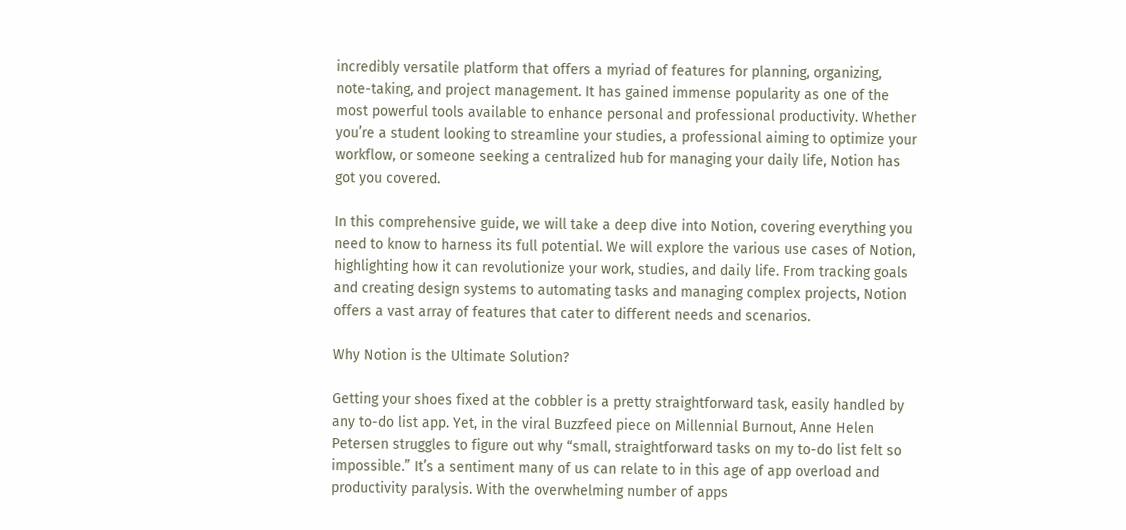incredibly versatile platform that offers a myriad of features for planning, organizing, note-taking, and project management. It has gained immense popularity as one of the most powerful tools available to enhance personal and professional productivity. Whether you’re a student looking to streamline your studies, a professional aiming to optimize your workflow, or someone seeking a centralized hub for managing your daily life, Notion has got you covered.

In this comprehensive guide, we will take a deep dive into Notion, covering everything you need to know to harness its full potential. We will explore the various use cases of Notion, highlighting how it can revolutionize your work, studies, and daily life. From tracking goals and creating design systems to automating tasks and managing complex projects, Notion offers a vast array of features that cater to different needs and scenarios.

Why Notion is the Ultimate Solution?

Getting your shoes fixed at the cobbler is a pretty straightforward task, easily handled by any to-do list app. Yet, in the viral Buzzfeed piece on Millennial Burnout, Anne Helen Petersen struggles to figure out why “small, straightforward tasks on my to-do list felt so impossible.” It’s a sentiment many of us can relate to in this age of app overload and productivity paralysis. With the overwhelming number of apps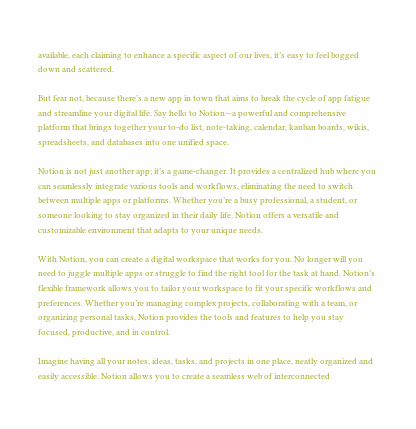available, each claiming to enhance a specific aspect of our lives, it’s easy to feel bogged down and scattered.

But fear not, because there’s a new app in town that aims to break the cycle of app fatigue and streamline your digital life. Say hello to Notion—a powerful and comprehensive platform that brings together your to-do list, note-taking, calendar, kanban boards, wikis, spreadsheets, and databases into one unified space.

Notion is not just another app; it’s a game-changer. It provides a centralized hub where you can seamlessly integrate various tools and workflows, eliminating the need to switch between multiple apps or platforms. Whether you’re a busy professional, a student, or someone looking to stay organized in their daily life, Notion offers a versatile and customizable environment that adapts to your unique needs.

With Notion, you can create a digital workspace that works for you. No longer will you need to juggle multiple apps or struggle to find the right tool for the task at hand. Notion’s flexible framework allows you to tailor your workspace to fit your specific workflows and preferences. Whether you’re managing complex projects, collaborating with a team, or organizing personal tasks, Notion provides the tools and features to help you stay focused, productive, and in control.

Imagine having all your notes, ideas, tasks, and projects in one place, neatly organized and easily accessible. Notion allows you to create a seamless web of interconnected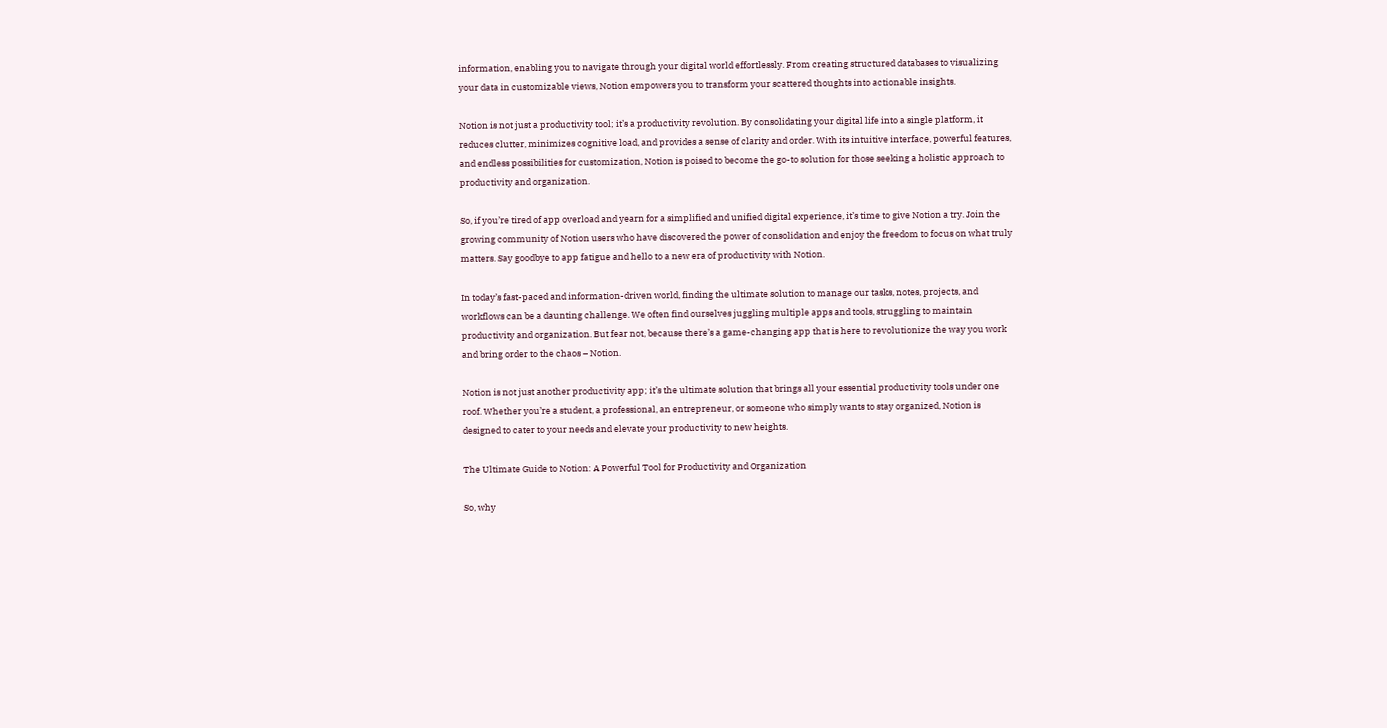information, enabling you to navigate through your digital world effortlessly. From creating structured databases to visualizing your data in customizable views, Notion empowers you to transform your scattered thoughts into actionable insights.

Notion is not just a productivity tool; it’s a productivity revolution. By consolidating your digital life into a single platform, it reduces clutter, minimizes cognitive load, and provides a sense of clarity and order. With its intuitive interface, powerful features, and endless possibilities for customization, Notion is poised to become the go-to solution for those seeking a holistic approach to productivity and organization.

So, if you’re tired of app overload and yearn for a simplified and unified digital experience, it’s time to give Notion a try. Join the growing community of Notion users who have discovered the power of consolidation and enjoy the freedom to focus on what truly matters. Say goodbye to app fatigue and hello to a new era of productivity with Notion.

In today’s fast-paced and information-driven world, finding the ultimate solution to manage our tasks, notes, projects, and workflows can be a daunting challenge. We often find ourselves juggling multiple apps and tools, struggling to maintain productivity and organization. But fear not, because there’s a game-changing app that is here to revolutionize the way you work and bring order to the chaos – Notion.

Notion is not just another productivity app; it’s the ultimate solution that brings all your essential productivity tools under one roof. Whether you’re a student, a professional, an entrepreneur, or someone who simply wants to stay organized, Notion is designed to cater to your needs and elevate your productivity to new heights.

The Ultimate Guide to Notion: A Powerful Tool for Productivity and Organization

So, why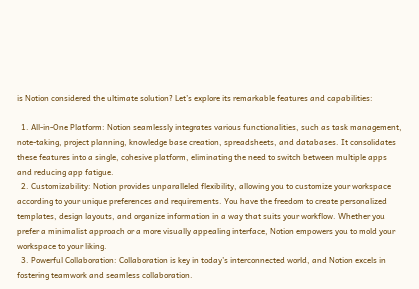is Notion considered the ultimate solution? Let’s explore its remarkable features and capabilities:

  1. All-in-One Platform: Notion seamlessly integrates various functionalities, such as task management, note-taking, project planning, knowledge base creation, spreadsheets, and databases. It consolidates these features into a single, cohesive platform, eliminating the need to switch between multiple apps and reducing app fatigue.
  2. Customizability: Notion provides unparalleled flexibility, allowing you to customize your workspace according to your unique preferences and requirements. You have the freedom to create personalized templates, design layouts, and organize information in a way that suits your workflow. Whether you prefer a minimalist approach or a more visually appealing interface, Notion empowers you to mold your workspace to your liking.
  3. Powerful Collaboration: Collaboration is key in today’s interconnected world, and Notion excels in fostering teamwork and seamless collaboration.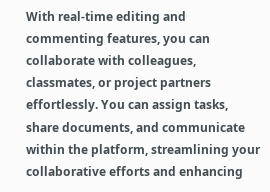With real-time editing and commenting features, you can collaborate with colleagues, classmates, or project partners effortlessly. You can assign tasks, share documents, and communicate within the platform, streamlining your collaborative efforts and enhancing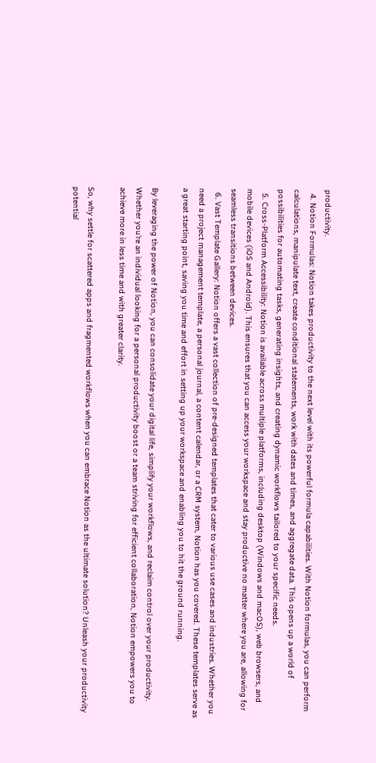productivity.
  4. Notion Formulas: Notion takes productivity to the next level with its powerful formula capabilities. With Notion formulas, you can perform calculations, manipulate text, create conditional statements, work with dates and times, and aggregate data. This opens up a world of possibilities for automating tasks, generating insights, and creating dynamic workflows tailored to your specific needs.
  5. Cross-Platform Accessibility: Notion is available across multiple platforms, including desktop (Windows and macOS), web browsers, and mobile devices (iOS and Android). This ensures that you can access your workspace and stay productive no matter where you are, allowing for seamless transitions between devices.
  6. Vast Template Gallery: Notion offers a vast collection of pre-designed templates that cater to various use cases and industries. Whether you need a project management template, a personal journal, a content calendar, or a CRM system, Notion has you covered. These templates serve as a great starting point, saving you time and effort in setting up your workspace and enabling you to hit the ground running.

By leveraging the power of Notion, you can consolidate your digital life, simplify your workflows, and reclaim control over your productivity. Whether you’re an individual looking for a personal productivity boost or a team striving for efficient collaboration, Notion empowers you to achieve more in less time and with greater clarity.

So, why settle for scattered apps and fragmented workflows when you can embrace Notion as the ultimate solution? Unleash your productivity potential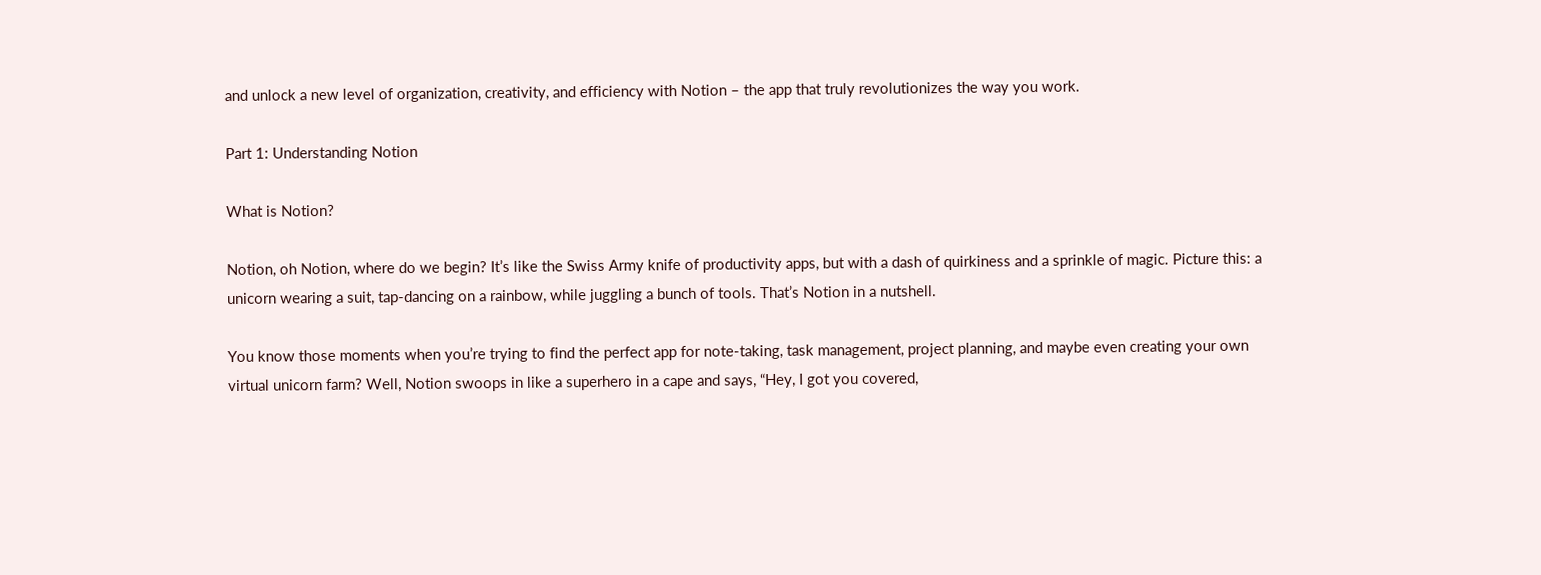and unlock a new level of organization, creativity, and efficiency with Notion – the app that truly revolutionizes the way you work.

Part 1: Understanding Notion

What is Notion?

Notion, oh Notion, where do we begin? It’s like the Swiss Army knife of productivity apps, but with a dash of quirkiness and a sprinkle of magic. Picture this: a unicorn wearing a suit, tap-dancing on a rainbow, while juggling a bunch of tools. That’s Notion in a nutshell.

You know those moments when you’re trying to find the perfect app for note-taking, task management, project planning, and maybe even creating your own virtual unicorn farm? Well, Notion swoops in like a superhero in a cape and says, “Hey, I got you covered,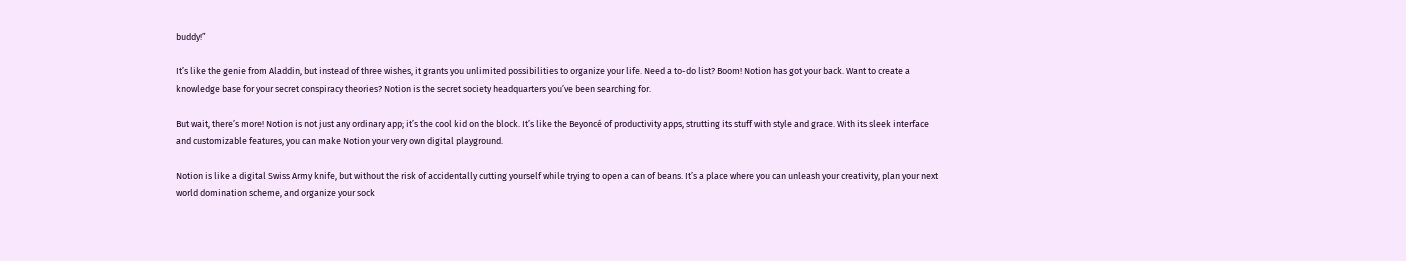buddy!”

It’s like the genie from Aladdin, but instead of three wishes, it grants you unlimited possibilities to organize your life. Need a to-do list? Boom! Notion has got your back. Want to create a knowledge base for your secret conspiracy theories? Notion is the secret society headquarters you’ve been searching for.

But wait, there’s more! Notion is not just any ordinary app; it’s the cool kid on the block. It’s like the Beyoncé of productivity apps, strutting its stuff with style and grace. With its sleek interface and customizable features, you can make Notion your very own digital playground.

Notion is like a digital Swiss Army knife, but without the risk of accidentally cutting yourself while trying to open a can of beans. It’s a place where you can unleash your creativity, plan your next world domination scheme, and organize your sock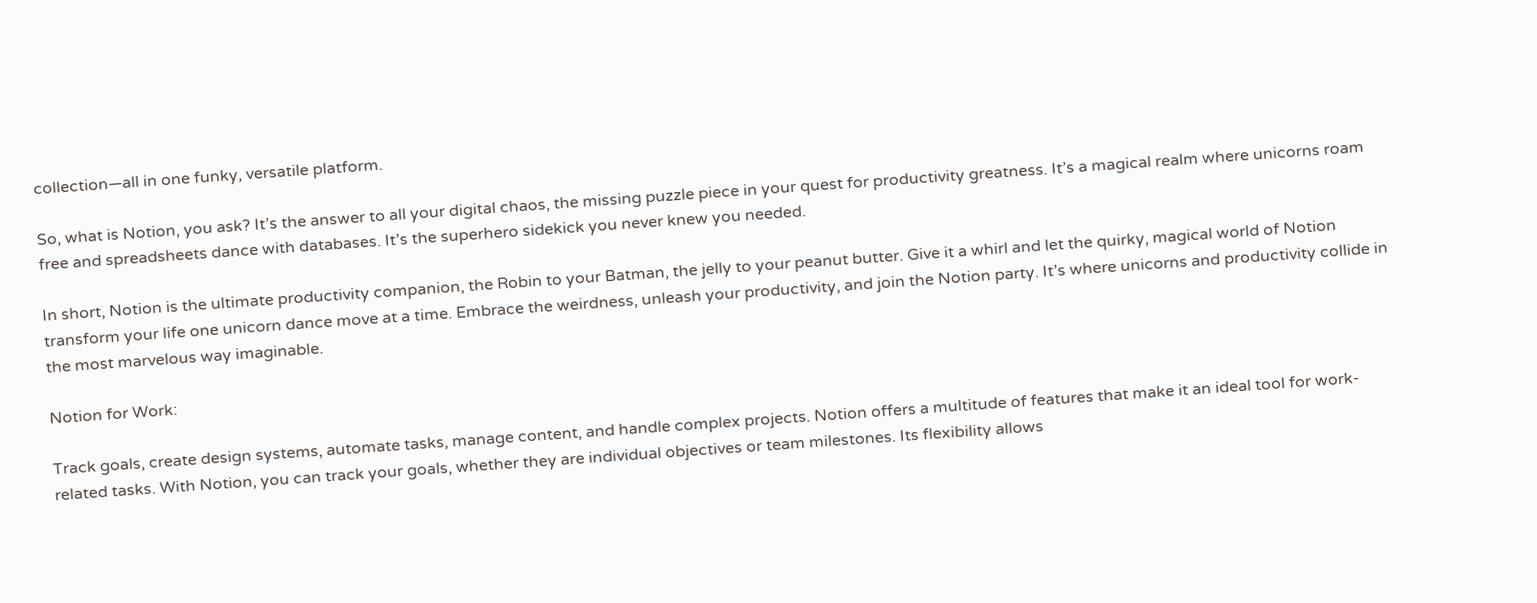collection—all in one funky, versatile platform.

So, what is Notion, you ask? It’s the answer to all your digital chaos, the missing puzzle piece in your quest for productivity greatness. It’s a magical realm where unicorns roam free and spreadsheets dance with databases. It’s the superhero sidekick you never knew you needed.

In short, Notion is the ultimate productivity companion, the Robin to your Batman, the jelly to your peanut butter. Give it a whirl and let the quirky, magical world of Notion transform your life one unicorn dance move at a time. Embrace the weirdness, unleash your productivity, and join the Notion party. It’s where unicorns and productivity collide in the most marvelous way imaginable.

Notion for Work:

Track goals, create design systems, automate tasks, manage content, and handle complex projects. Notion offers a multitude of features that make it an ideal tool for work-related tasks. With Notion, you can track your goals, whether they are individual objectives or team milestones. Its flexibility allows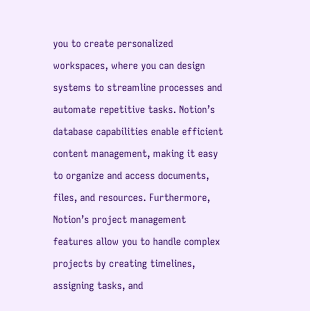you to create personalized workspaces, where you can design systems to streamline processes and automate repetitive tasks. Notion’s database capabilities enable efficient content management, making it easy to organize and access documents, files, and resources. Furthermore, Notion’s project management features allow you to handle complex projects by creating timelines, assigning tasks, and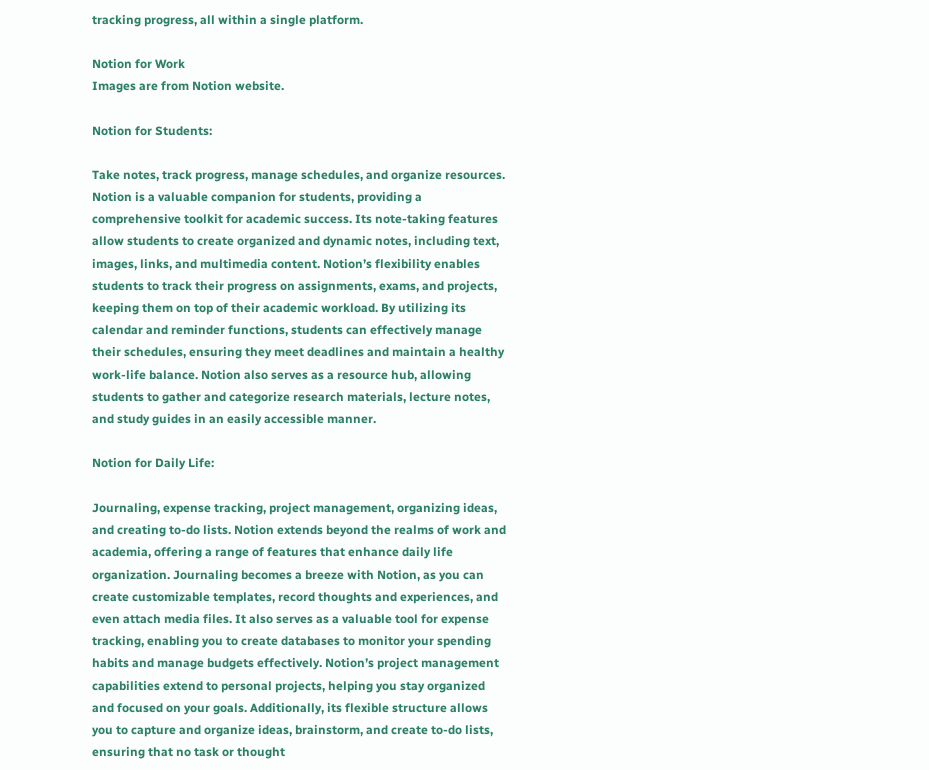tracking progress, all within a single platform.

Notion for Work
Images are from Notion website.

Notion for Students:

Take notes, track progress, manage schedules, and organize resources. Notion is a valuable companion for students, providing a comprehensive toolkit for academic success. Its note-taking features allow students to create organized and dynamic notes, including text, images, links, and multimedia content. Notion’s flexibility enables students to track their progress on assignments, exams, and projects, keeping them on top of their academic workload. By utilizing its calendar and reminder functions, students can effectively manage their schedules, ensuring they meet deadlines and maintain a healthy work-life balance. Notion also serves as a resource hub, allowing students to gather and categorize research materials, lecture notes, and study guides in an easily accessible manner.

Notion for Daily Life:

Journaling, expense tracking, project management, organizing ideas, and creating to-do lists. Notion extends beyond the realms of work and academia, offering a range of features that enhance daily life organization. Journaling becomes a breeze with Notion, as you can create customizable templates, record thoughts and experiences, and even attach media files. It also serves as a valuable tool for expense tracking, enabling you to create databases to monitor your spending habits and manage budgets effectively. Notion’s project management capabilities extend to personal projects, helping you stay organized and focused on your goals. Additionally, its flexible structure allows you to capture and organize ideas, brainstorm, and create to-do lists, ensuring that no task or thought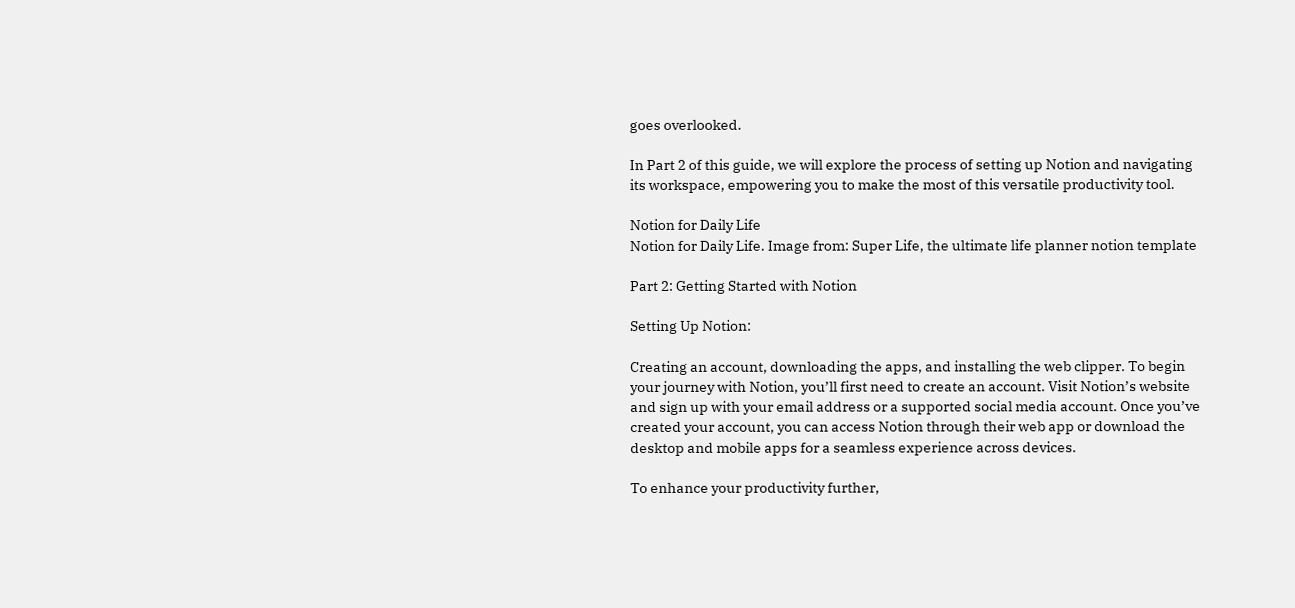goes overlooked.

In Part 2 of this guide, we will explore the process of setting up Notion and navigating its workspace, empowering you to make the most of this versatile productivity tool.

Notion for Daily Life
Notion for Daily Life. Image from: Super Life, the ultimate life planner notion template

Part 2: Getting Started with Notion

Setting Up Notion:

Creating an account, downloading the apps, and installing the web clipper. To begin your journey with Notion, you’ll first need to create an account. Visit Notion’s website and sign up with your email address or a supported social media account. Once you’ve created your account, you can access Notion through their web app or download the desktop and mobile apps for a seamless experience across devices.

To enhance your productivity further,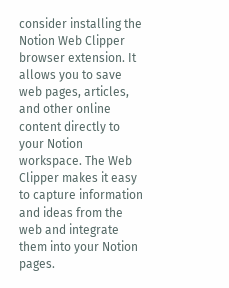consider installing the Notion Web Clipper browser extension. It allows you to save web pages, articles, and other online content directly to your Notion workspace. The Web Clipper makes it easy to capture information and ideas from the web and integrate them into your Notion pages.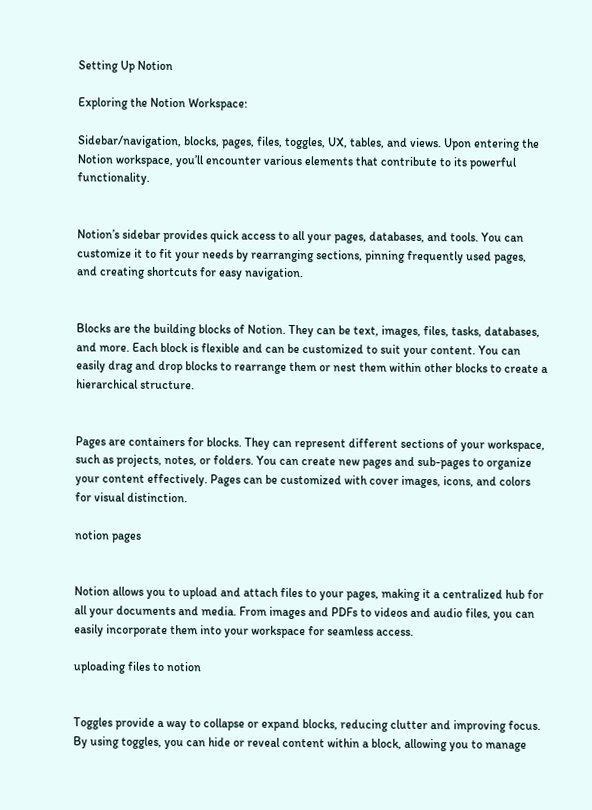Setting Up Notion

Exploring the Notion Workspace:

Sidebar/navigation, blocks, pages, files, toggles, UX, tables, and views. Upon entering the Notion workspace, you’ll encounter various elements that contribute to its powerful functionality.


Notion’s sidebar provides quick access to all your pages, databases, and tools. You can customize it to fit your needs by rearranging sections, pinning frequently used pages, and creating shortcuts for easy navigation.


Blocks are the building blocks of Notion. They can be text, images, files, tasks, databases, and more. Each block is flexible and can be customized to suit your content. You can easily drag and drop blocks to rearrange them or nest them within other blocks to create a hierarchical structure.


Pages are containers for blocks. They can represent different sections of your workspace, such as projects, notes, or folders. You can create new pages and sub-pages to organize your content effectively. Pages can be customized with cover images, icons, and colors for visual distinction.

notion pages


Notion allows you to upload and attach files to your pages, making it a centralized hub for all your documents and media. From images and PDFs to videos and audio files, you can easily incorporate them into your workspace for seamless access.

uploading files to notion


Toggles provide a way to collapse or expand blocks, reducing clutter and improving focus. By using toggles, you can hide or reveal content within a block, allowing you to manage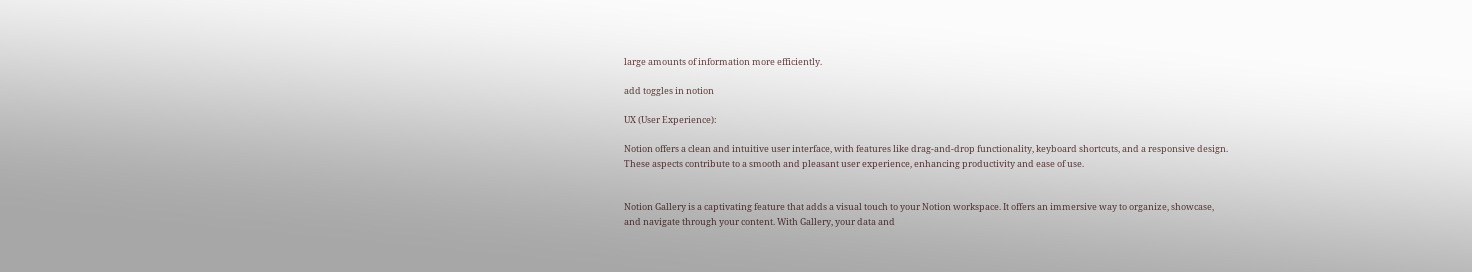large amounts of information more efficiently.

add toggles in notion

UX (User Experience):

Notion offers a clean and intuitive user interface, with features like drag-and-drop functionality, keyboard shortcuts, and a responsive design. These aspects contribute to a smooth and pleasant user experience, enhancing productivity and ease of use.


Notion Gallery is a captivating feature that adds a visual touch to your Notion workspace. It offers an immersive way to organize, showcase, and navigate through your content. With Gallery, your data and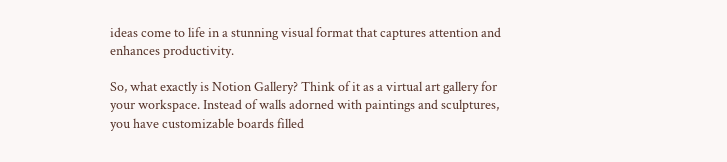ideas come to life in a stunning visual format that captures attention and enhances productivity.

So, what exactly is Notion Gallery? Think of it as a virtual art gallery for your workspace. Instead of walls adorned with paintings and sculptures, you have customizable boards filled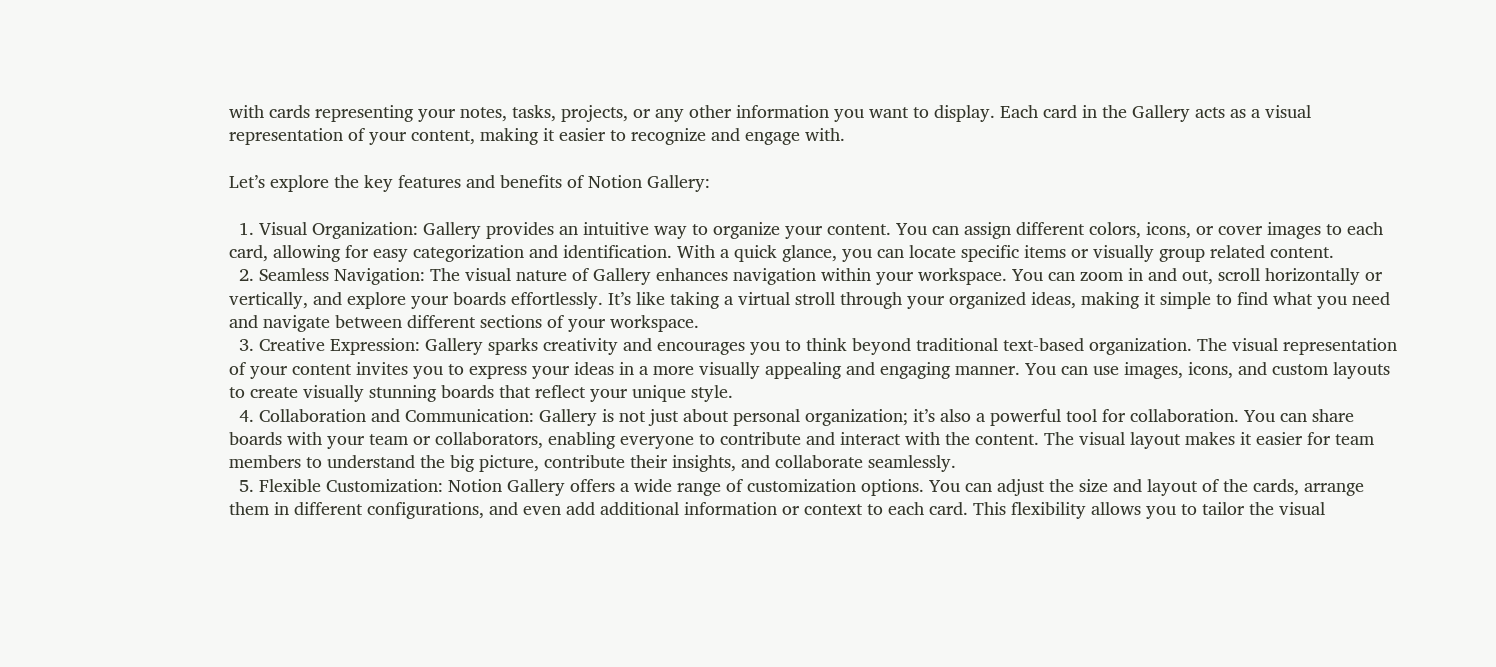with cards representing your notes, tasks, projects, or any other information you want to display. Each card in the Gallery acts as a visual representation of your content, making it easier to recognize and engage with.

Let’s explore the key features and benefits of Notion Gallery:

  1. Visual Organization: Gallery provides an intuitive way to organize your content. You can assign different colors, icons, or cover images to each card, allowing for easy categorization and identification. With a quick glance, you can locate specific items or visually group related content.
  2. Seamless Navigation: The visual nature of Gallery enhances navigation within your workspace. You can zoom in and out, scroll horizontally or vertically, and explore your boards effortlessly. It’s like taking a virtual stroll through your organized ideas, making it simple to find what you need and navigate between different sections of your workspace.
  3. Creative Expression: Gallery sparks creativity and encourages you to think beyond traditional text-based organization. The visual representation of your content invites you to express your ideas in a more visually appealing and engaging manner. You can use images, icons, and custom layouts to create visually stunning boards that reflect your unique style.
  4. Collaboration and Communication: Gallery is not just about personal organization; it’s also a powerful tool for collaboration. You can share boards with your team or collaborators, enabling everyone to contribute and interact with the content. The visual layout makes it easier for team members to understand the big picture, contribute their insights, and collaborate seamlessly.
  5. Flexible Customization: Notion Gallery offers a wide range of customization options. You can adjust the size and layout of the cards, arrange them in different configurations, and even add additional information or context to each card. This flexibility allows you to tailor the visual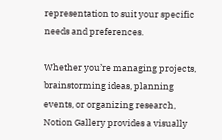representation to suit your specific needs and preferences.

Whether you’re managing projects, brainstorming ideas, planning events, or organizing research, Notion Gallery provides a visually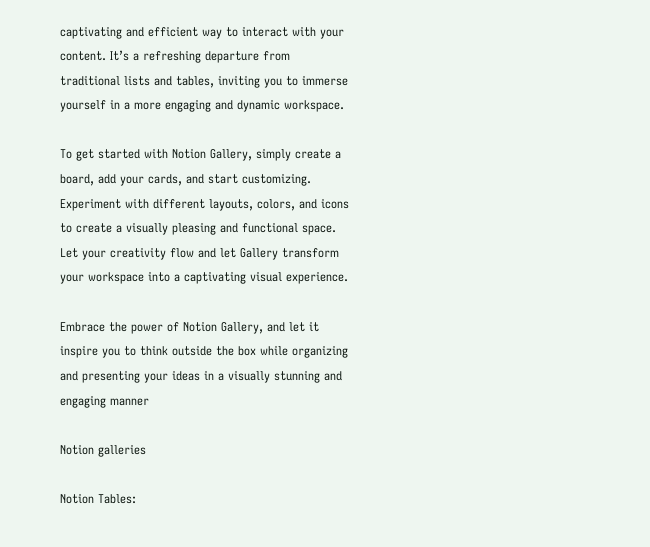captivating and efficient way to interact with your content. It’s a refreshing departure from traditional lists and tables, inviting you to immerse yourself in a more engaging and dynamic workspace.

To get started with Notion Gallery, simply create a board, add your cards, and start customizing. Experiment with different layouts, colors, and icons to create a visually pleasing and functional space. Let your creativity flow and let Gallery transform your workspace into a captivating visual experience.

Embrace the power of Notion Gallery, and let it inspire you to think outside the box while organizing and presenting your ideas in a visually stunning and engaging manner

Notion galleries

Notion Tables: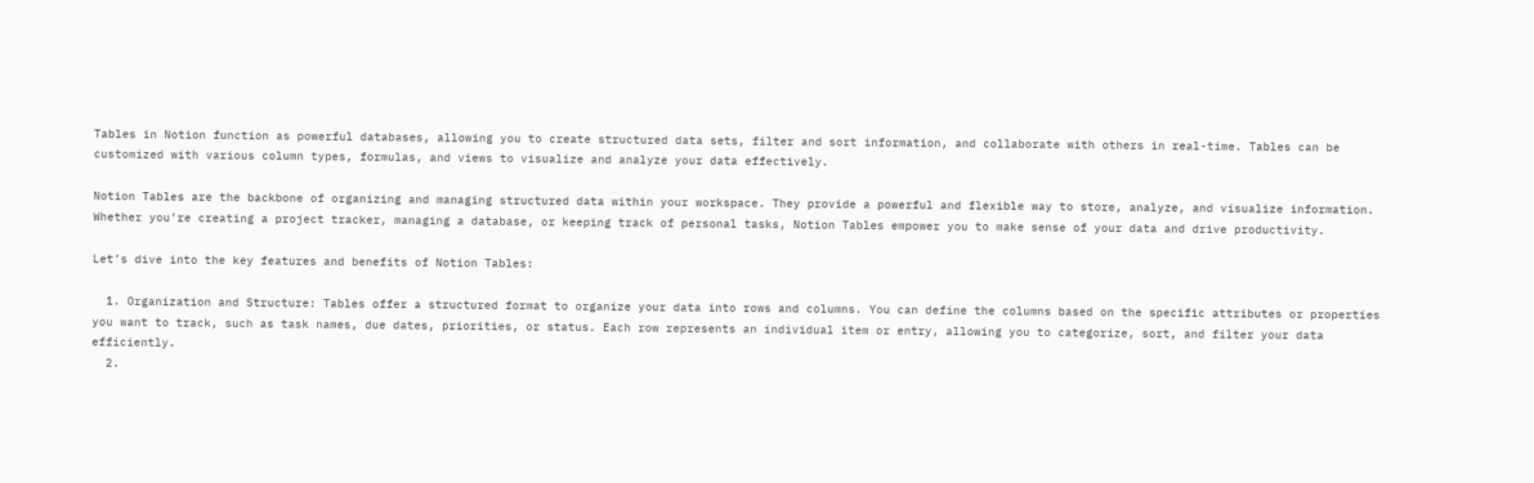Tables in Notion function as powerful databases, allowing you to create structured data sets, filter and sort information, and collaborate with others in real-time. Tables can be customized with various column types, formulas, and views to visualize and analyze your data effectively.

Notion Tables are the backbone of organizing and managing structured data within your workspace. They provide a powerful and flexible way to store, analyze, and visualize information. Whether you’re creating a project tracker, managing a database, or keeping track of personal tasks, Notion Tables empower you to make sense of your data and drive productivity.

Let’s dive into the key features and benefits of Notion Tables:

  1. Organization and Structure: Tables offer a structured format to organize your data into rows and columns. You can define the columns based on the specific attributes or properties you want to track, such as task names, due dates, priorities, or status. Each row represents an individual item or entry, allowing you to categorize, sort, and filter your data efficiently.
  2.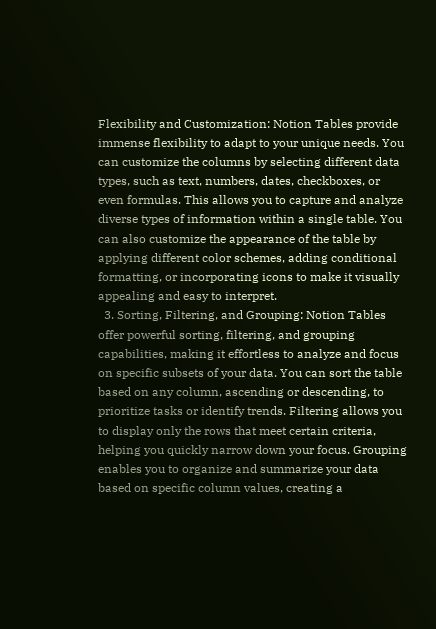Flexibility and Customization: Notion Tables provide immense flexibility to adapt to your unique needs. You can customize the columns by selecting different data types, such as text, numbers, dates, checkboxes, or even formulas. This allows you to capture and analyze diverse types of information within a single table. You can also customize the appearance of the table by applying different color schemes, adding conditional formatting, or incorporating icons to make it visually appealing and easy to interpret.
  3. Sorting, Filtering, and Grouping: Notion Tables offer powerful sorting, filtering, and grouping capabilities, making it effortless to analyze and focus on specific subsets of your data. You can sort the table based on any column, ascending or descending, to prioritize tasks or identify trends. Filtering allows you to display only the rows that meet certain criteria, helping you quickly narrow down your focus. Grouping enables you to organize and summarize your data based on specific column values, creating a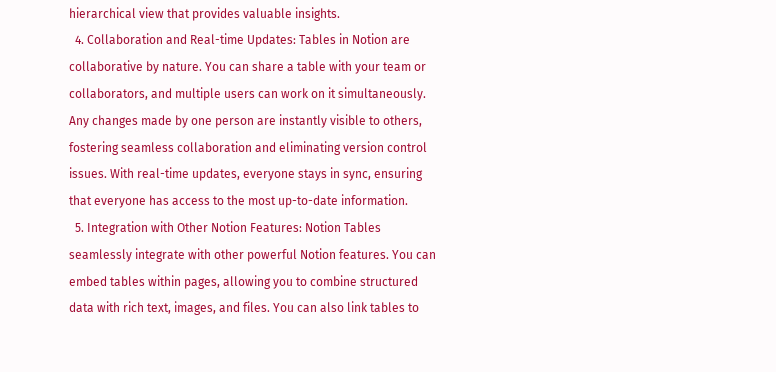hierarchical view that provides valuable insights.
  4. Collaboration and Real-time Updates: Tables in Notion are collaborative by nature. You can share a table with your team or collaborators, and multiple users can work on it simultaneously. Any changes made by one person are instantly visible to others, fostering seamless collaboration and eliminating version control issues. With real-time updates, everyone stays in sync, ensuring that everyone has access to the most up-to-date information.
  5. Integration with Other Notion Features: Notion Tables seamlessly integrate with other powerful Notion features. You can embed tables within pages, allowing you to combine structured data with rich text, images, and files. You can also link tables to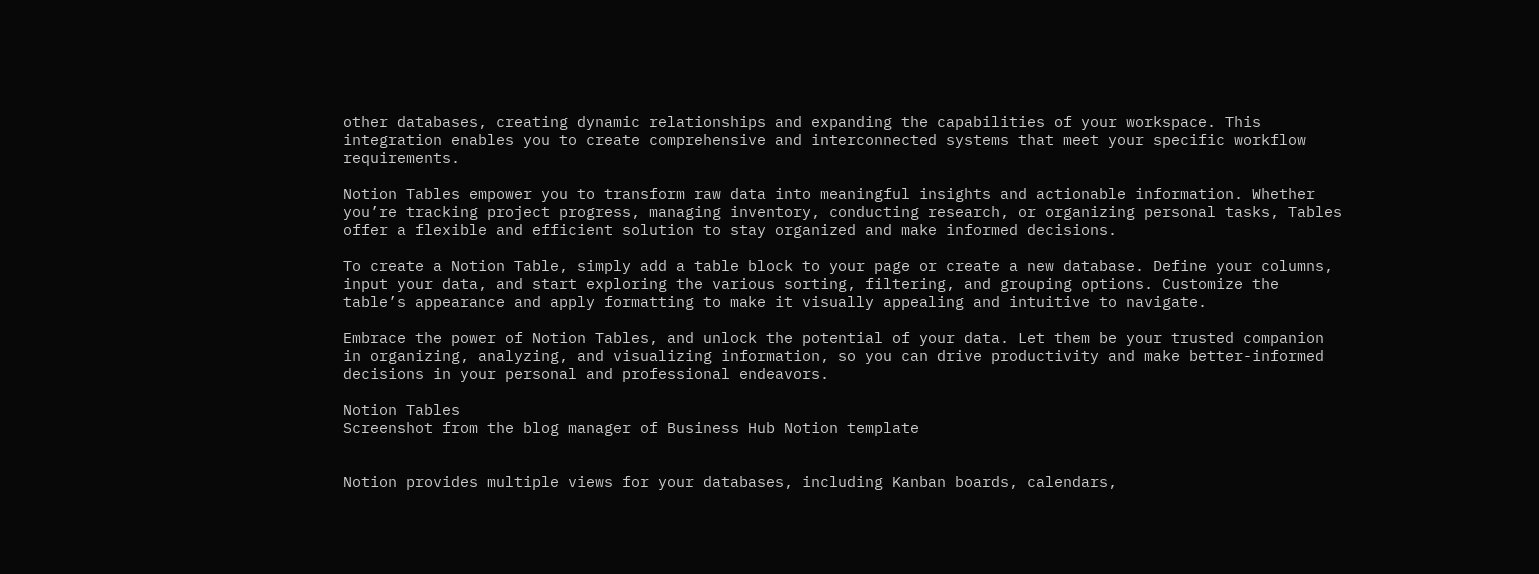other databases, creating dynamic relationships and expanding the capabilities of your workspace. This integration enables you to create comprehensive and interconnected systems that meet your specific workflow requirements.

Notion Tables empower you to transform raw data into meaningful insights and actionable information. Whether you’re tracking project progress, managing inventory, conducting research, or organizing personal tasks, Tables offer a flexible and efficient solution to stay organized and make informed decisions.

To create a Notion Table, simply add a table block to your page or create a new database. Define your columns, input your data, and start exploring the various sorting, filtering, and grouping options. Customize the table’s appearance and apply formatting to make it visually appealing and intuitive to navigate.

Embrace the power of Notion Tables, and unlock the potential of your data. Let them be your trusted companion in organizing, analyzing, and visualizing information, so you can drive productivity and make better-informed decisions in your personal and professional endeavors.

Notion Tables
Screenshot from the blog manager of Business Hub Notion template


Notion provides multiple views for your databases, including Kanban boards, calendars,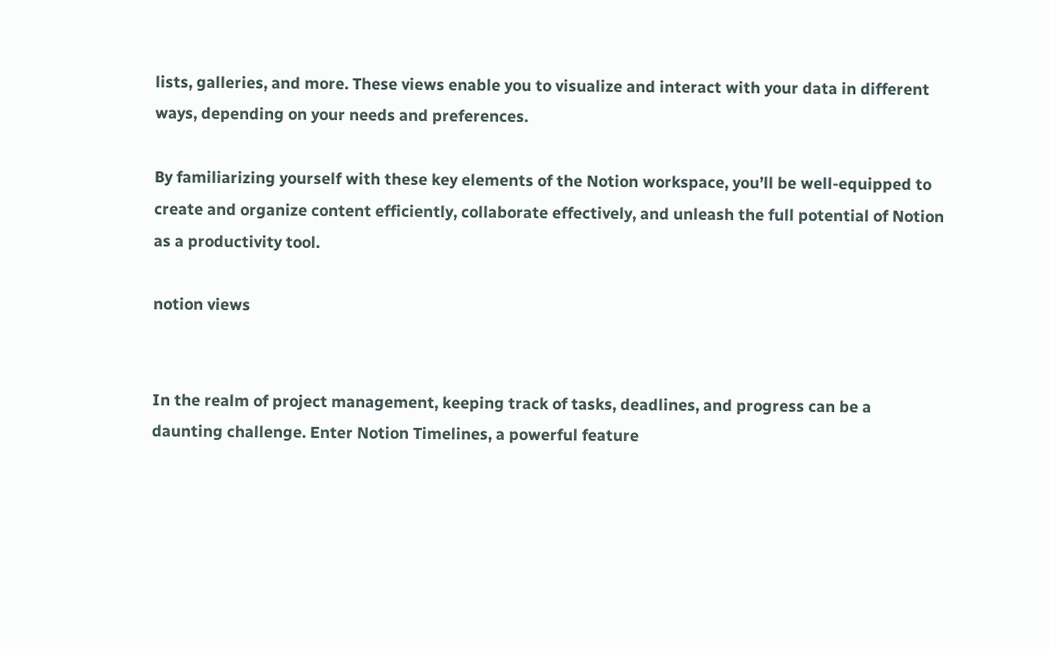lists, galleries, and more. These views enable you to visualize and interact with your data in different ways, depending on your needs and preferences.

By familiarizing yourself with these key elements of the Notion workspace, you’ll be well-equipped to create and organize content efficiently, collaborate effectively, and unleash the full potential of Notion as a productivity tool.

notion views


In the realm of project management, keeping track of tasks, deadlines, and progress can be a daunting challenge. Enter Notion Timelines, a powerful feature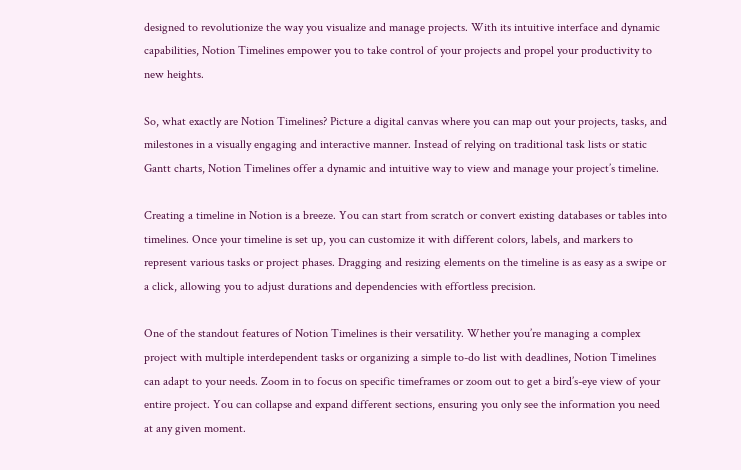designed to revolutionize the way you visualize and manage projects. With its intuitive interface and dynamic capabilities, Notion Timelines empower you to take control of your projects and propel your productivity to new heights.

So, what exactly are Notion Timelines? Picture a digital canvas where you can map out your projects, tasks, and milestones in a visually engaging and interactive manner. Instead of relying on traditional task lists or static Gantt charts, Notion Timelines offer a dynamic and intuitive way to view and manage your project’s timeline.

Creating a timeline in Notion is a breeze. You can start from scratch or convert existing databases or tables into timelines. Once your timeline is set up, you can customize it with different colors, labels, and markers to represent various tasks or project phases. Dragging and resizing elements on the timeline is as easy as a swipe or a click, allowing you to adjust durations and dependencies with effortless precision.

One of the standout features of Notion Timelines is their versatility. Whether you’re managing a complex project with multiple interdependent tasks or organizing a simple to-do list with deadlines, Notion Timelines can adapt to your needs. Zoom in to focus on specific timeframes or zoom out to get a bird’s-eye view of your entire project. You can collapse and expand different sections, ensuring you only see the information you need at any given moment.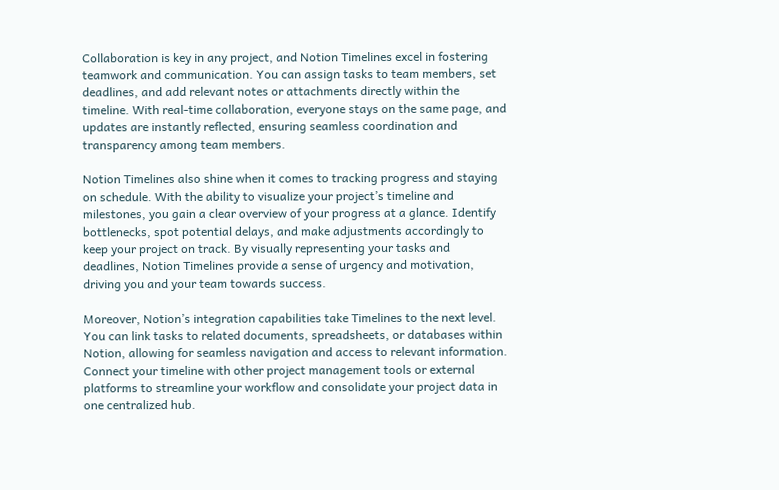Collaboration is key in any project, and Notion Timelines excel in fostering teamwork and communication. You can assign tasks to team members, set deadlines, and add relevant notes or attachments directly within the timeline. With real-time collaboration, everyone stays on the same page, and updates are instantly reflected, ensuring seamless coordination and transparency among team members.

Notion Timelines also shine when it comes to tracking progress and staying on schedule. With the ability to visualize your project’s timeline and milestones, you gain a clear overview of your progress at a glance. Identify bottlenecks, spot potential delays, and make adjustments accordingly to keep your project on track. By visually representing your tasks and deadlines, Notion Timelines provide a sense of urgency and motivation, driving you and your team towards success.

Moreover, Notion’s integration capabilities take Timelines to the next level. You can link tasks to related documents, spreadsheets, or databases within Notion, allowing for seamless navigation and access to relevant information. Connect your timeline with other project management tools or external platforms to streamline your workflow and consolidate your project data in one centralized hub.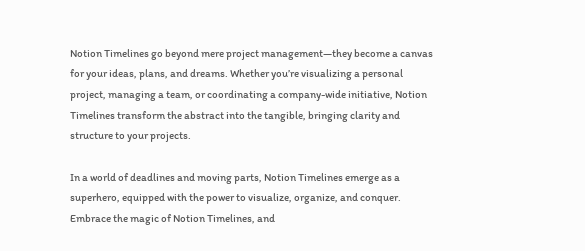Notion Timelines go beyond mere project management—they become a canvas for your ideas, plans, and dreams. Whether you’re visualizing a personal project, managing a team, or coordinating a company-wide initiative, Notion Timelines transform the abstract into the tangible, bringing clarity and structure to your projects.

In a world of deadlines and moving parts, Notion Timelines emerge as a superhero, equipped with the power to visualize, organize, and conquer. Embrace the magic of Notion Timelines, and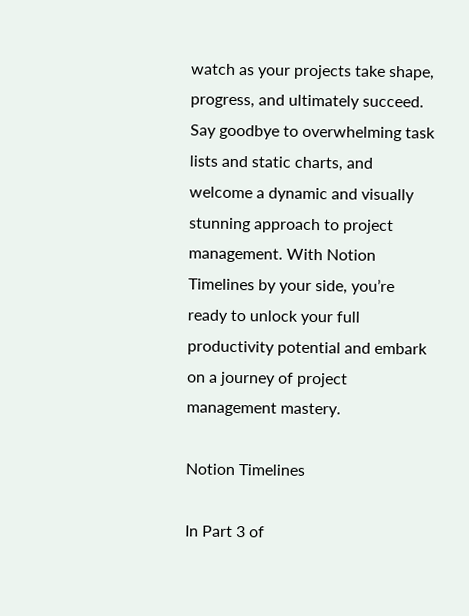watch as your projects take shape, progress, and ultimately succeed. Say goodbye to overwhelming task lists and static charts, and welcome a dynamic and visually stunning approach to project management. With Notion Timelines by your side, you’re ready to unlock your full productivity potential and embark on a journey of project management mastery.

Notion Timelines

In Part 3 of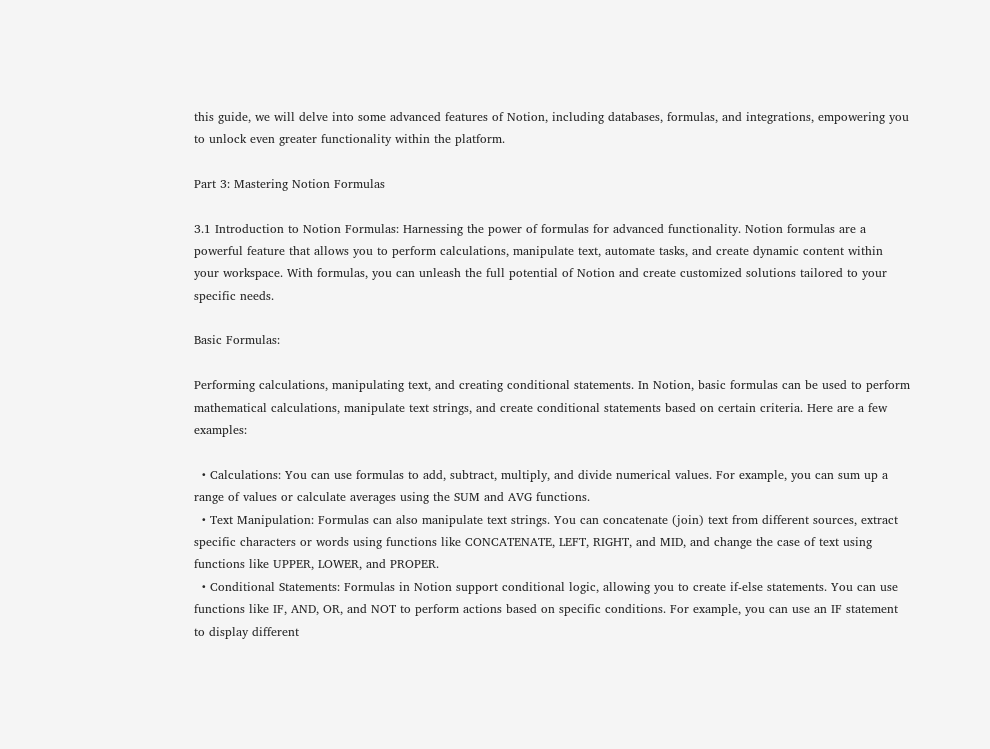this guide, we will delve into some advanced features of Notion, including databases, formulas, and integrations, empowering you to unlock even greater functionality within the platform.

Part 3: Mastering Notion Formulas

3.1 Introduction to Notion Formulas: Harnessing the power of formulas for advanced functionality. Notion formulas are a powerful feature that allows you to perform calculations, manipulate text, automate tasks, and create dynamic content within your workspace. With formulas, you can unleash the full potential of Notion and create customized solutions tailored to your specific needs.

Basic Formulas:

Performing calculations, manipulating text, and creating conditional statements. In Notion, basic formulas can be used to perform mathematical calculations, manipulate text strings, and create conditional statements based on certain criteria. Here are a few examples:

  • Calculations: You can use formulas to add, subtract, multiply, and divide numerical values. For example, you can sum up a range of values or calculate averages using the SUM and AVG functions.
  • Text Manipulation: Formulas can also manipulate text strings. You can concatenate (join) text from different sources, extract specific characters or words using functions like CONCATENATE, LEFT, RIGHT, and MID, and change the case of text using functions like UPPER, LOWER, and PROPER.
  • Conditional Statements: Formulas in Notion support conditional logic, allowing you to create if-else statements. You can use functions like IF, AND, OR, and NOT to perform actions based on specific conditions. For example, you can use an IF statement to display different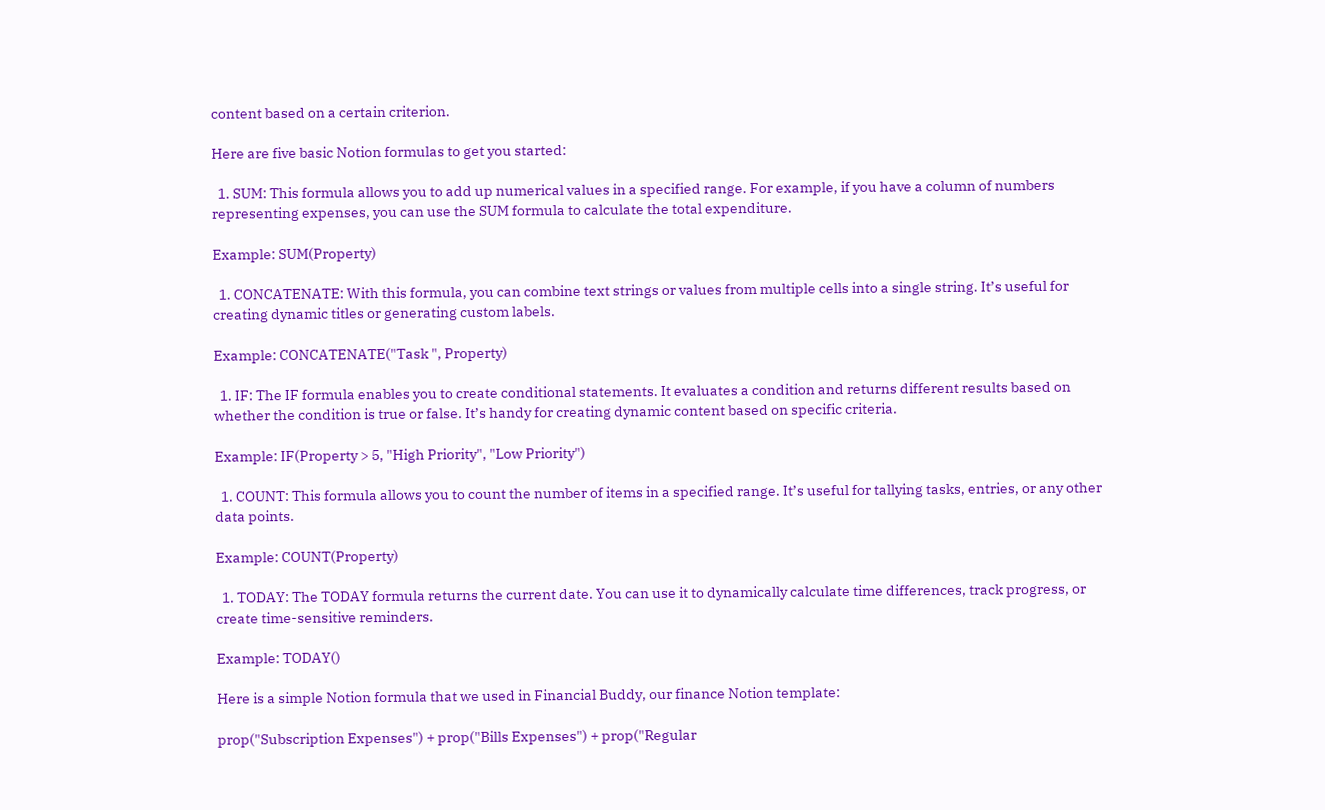content based on a certain criterion.

Here are five basic Notion formulas to get you started:

  1. SUM: This formula allows you to add up numerical values in a specified range. For example, if you have a column of numbers representing expenses, you can use the SUM formula to calculate the total expenditure.

Example: SUM(Property)

  1. CONCATENATE: With this formula, you can combine text strings or values from multiple cells into a single string. It’s useful for creating dynamic titles or generating custom labels.

Example: CONCATENATE("Task ", Property)

  1. IF: The IF formula enables you to create conditional statements. It evaluates a condition and returns different results based on whether the condition is true or false. It’s handy for creating dynamic content based on specific criteria.

Example: IF(Property > 5, "High Priority", "Low Priority")

  1. COUNT: This formula allows you to count the number of items in a specified range. It’s useful for tallying tasks, entries, or any other data points.

Example: COUNT(Property)

  1. TODAY: The TODAY formula returns the current date. You can use it to dynamically calculate time differences, track progress, or create time-sensitive reminders.

Example: TODAY()

Here is a simple Notion formula that we used in Financial Buddy, our finance Notion template:

prop("Subscription Expenses") + prop("Bills Expenses") + prop("Regular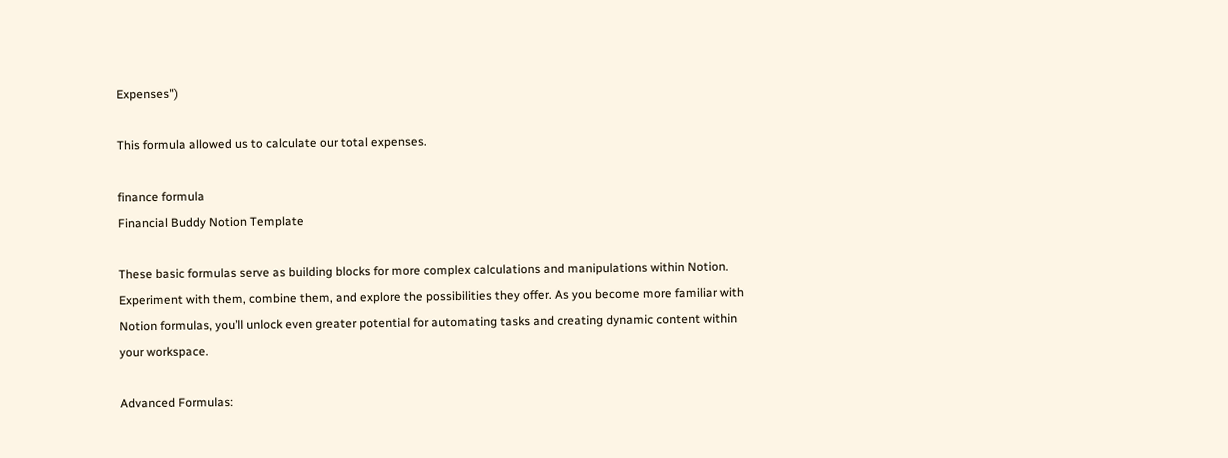Expenses")

This formula allowed us to calculate our total expenses.

finance formula
Financial Buddy Notion Template

These basic formulas serve as building blocks for more complex calculations and manipulations within Notion. Experiment with them, combine them, and explore the possibilities they offer. As you become more familiar with Notion formulas, you’ll unlock even greater potential for automating tasks and creating dynamic content within your workspace.

Advanced Formulas: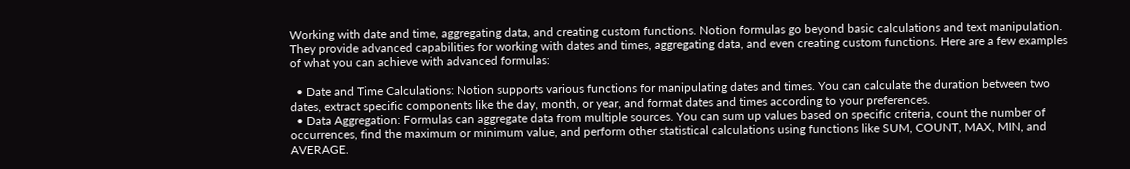Working with date and time, aggregating data, and creating custom functions. Notion formulas go beyond basic calculations and text manipulation. They provide advanced capabilities for working with dates and times, aggregating data, and even creating custom functions. Here are a few examples of what you can achieve with advanced formulas:

  • Date and Time Calculations: Notion supports various functions for manipulating dates and times. You can calculate the duration between two dates, extract specific components like the day, month, or year, and format dates and times according to your preferences.
  • Data Aggregation: Formulas can aggregate data from multiple sources. You can sum up values based on specific criteria, count the number of occurrences, find the maximum or minimum value, and perform other statistical calculations using functions like SUM, COUNT, MAX, MIN, and AVERAGE.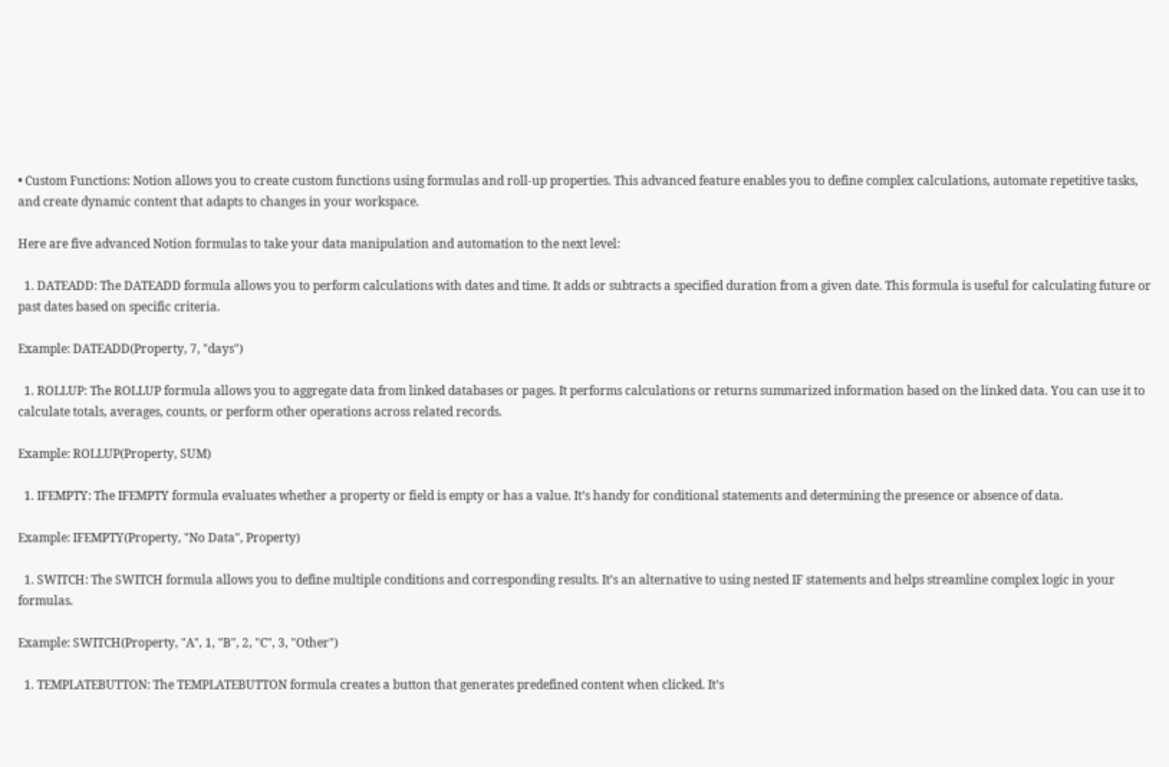• Custom Functions: Notion allows you to create custom functions using formulas and roll-up properties. This advanced feature enables you to define complex calculations, automate repetitive tasks, and create dynamic content that adapts to changes in your workspace.

Here are five advanced Notion formulas to take your data manipulation and automation to the next level:

  1. DATEADD: The DATEADD formula allows you to perform calculations with dates and time. It adds or subtracts a specified duration from a given date. This formula is useful for calculating future or past dates based on specific criteria.

Example: DATEADD(Property, 7, "days")

  1. ROLLUP: The ROLLUP formula allows you to aggregate data from linked databases or pages. It performs calculations or returns summarized information based on the linked data. You can use it to calculate totals, averages, counts, or perform other operations across related records.

Example: ROLLUP(Property, SUM)

  1. IFEMPTY: The IFEMPTY formula evaluates whether a property or field is empty or has a value. It’s handy for conditional statements and determining the presence or absence of data.

Example: IFEMPTY(Property, "No Data", Property)

  1. SWITCH: The SWITCH formula allows you to define multiple conditions and corresponding results. It’s an alternative to using nested IF statements and helps streamline complex logic in your formulas.

Example: SWITCH(Property, "A", 1, "B", 2, "C", 3, "Other")

  1. TEMPLATEBUTTON: The TEMPLATEBUTTON formula creates a button that generates predefined content when clicked. It’s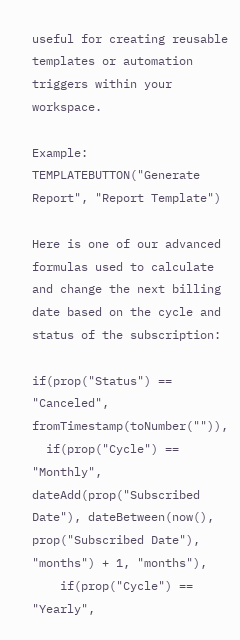useful for creating reusable templates or automation triggers within your workspace.

Example: TEMPLATEBUTTON("Generate Report", "Report Template")

Here is one of our advanced formulas used to calculate and change the next billing date based on the cycle and status of the subscription:

if(prop("Status") == "Canceled", fromTimestamp(toNumber("")),
  if(prop("Cycle") == "Monthly", dateAdd(prop("Subscribed Date"), dateBetween(now(), prop("Subscribed Date"), "months") + 1, "months"),
    if(prop("Cycle") == "Yearly",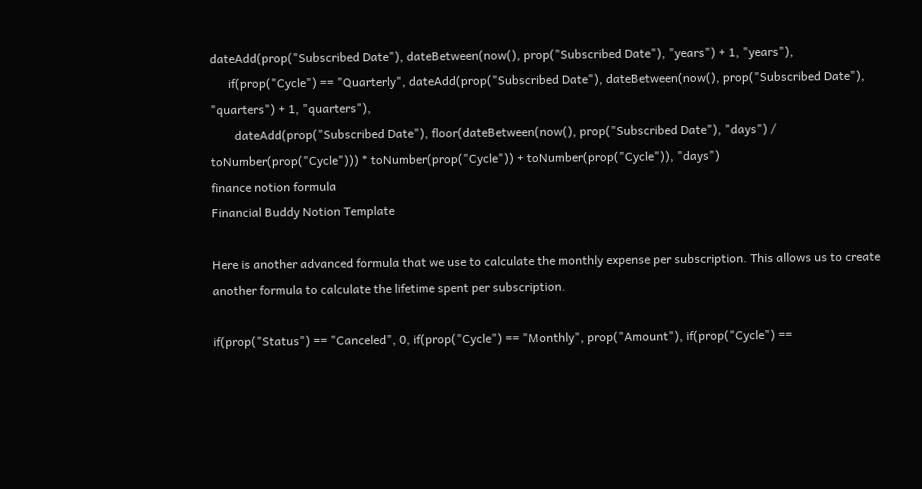dateAdd(prop("Subscribed Date"), dateBetween(now(), prop("Subscribed Date"), "years") + 1, "years"),
      if(prop("Cycle") == "Quarterly", dateAdd(prop("Subscribed Date"), dateBetween(now(), prop("Subscribed Date"), "quarters") + 1, "quarters"),
        dateAdd(prop("Subscribed Date"), floor(dateBetween(now(), prop("Subscribed Date"), "days") / toNumber(prop("Cycle"))) * toNumber(prop("Cycle")) + toNumber(prop("Cycle")), "days")
finance notion formula
Financial Buddy Notion Template

Here is another advanced formula that we use to calculate the monthly expense per subscription. This allows us to create another formula to calculate the lifetime spent per subscription.

if(prop("Status") == "Canceled", 0, if(prop("Cycle") == "Monthly", prop("Amount"), if(prop("Cycle") ==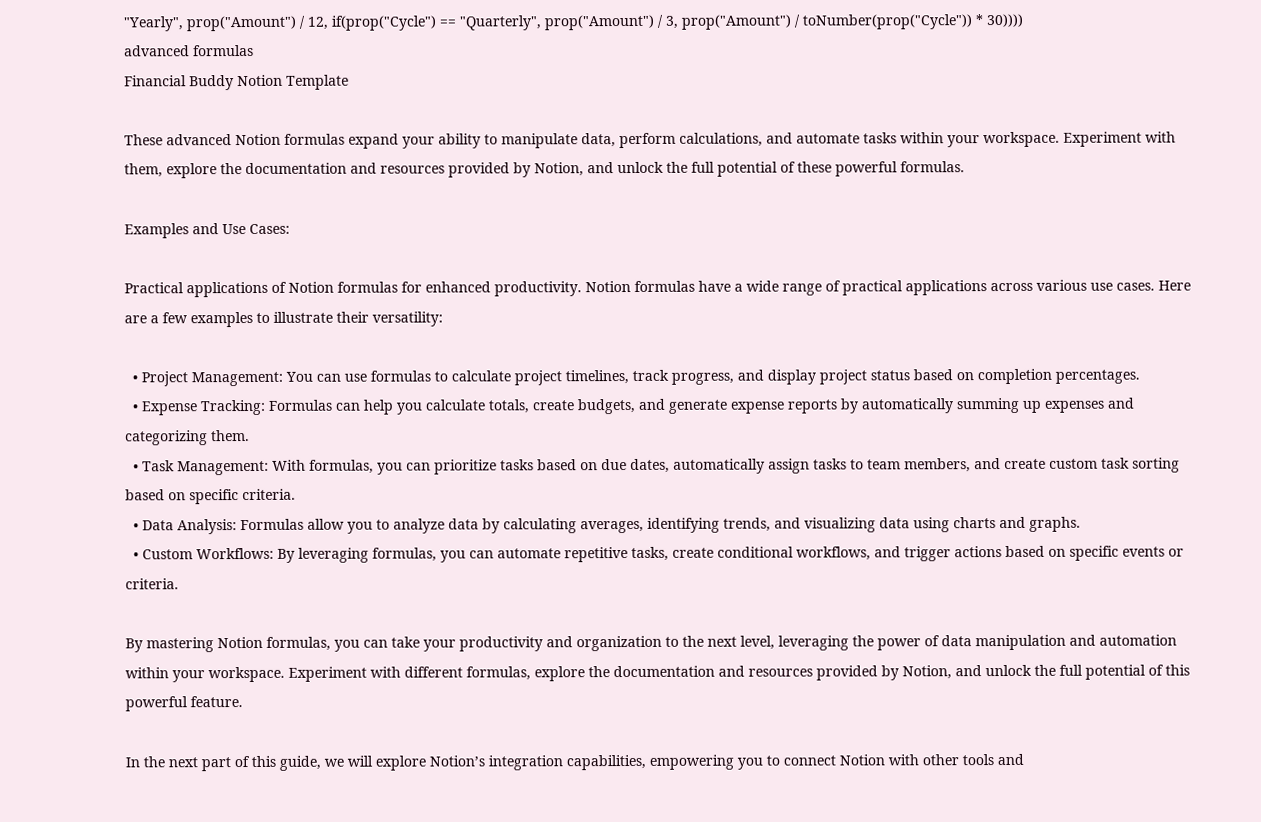"Yearly", prop("Amount") / 12, if(prop("Cycle") == "Quarterly", prop("Amount") / 3, prop("Amount") / toNumber(prop("Cycle")) * 30))))
advanced formulas
Financial Buddy Notion Template

These advanced Notion formulas expand your ability to manipulate data, perform calculations, and automate tasks within your workspace. Experiment with them, explore the documentation and resources provided by Notion, and unlock the full potential of these powerful formulas.

Examples and Use Cases:

Practical applications of Notion formulas for enhanced productivity. Notion formulas have a wide range of practical applications across various use cases. Here are a few examples to illustrate their versatility:

  • Project Management: You can use formulas to calculate project timelines, track progress, and display project status based on completion percentages.
  • Expense Tracking: Formulas can help you calculate totals, create budgets, and generate expense reports by automatically summing up expenses and categorizing them.
  • Task Management: With formulas, you can prioritize tasks based on due dates, automatically assign tasks to team members, and create custom task sorting based on specific criteria.
  • Data Analysis: Formulas allow you to analyze data by calculating averages, identifying trends, and visualizing data using charts and graphs.
  • Custom Workflows: By leveraging formulas, you can automate repetitive tasks, create conditional workflows, and trigger actions based on specific events or criteria.

By mastering Notion formulas, you can take your productivity and organization to the next level, leveraging the power of data manipulation and automation within your workspace. Experiment with different formulas, explore the documentation and resources provided by Notion, and unlock the full potential of this powerful feature.

In the next part of this guide, we will explore Notion’s integration capabilities, empowering you to connect Notion with other tools and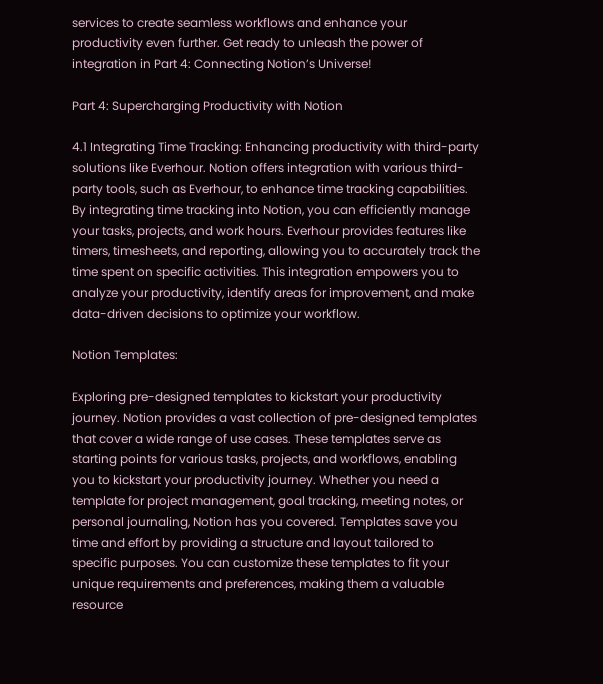services to create seamless workflows and enhance your productivity even further. Get ready to unleash the power of integration in Part 4: Connecting Notion’s Universe!

Part 4: Supercharging Productivity with Notion

4.1 Integrating Time Tracking: Enhancing productivity with third-party solutions like Everhour. Notion offers integration with various third-party tools, such as Everhour, to enhance time tracking capabilities. By integrating time tracking into Notion, you can efficiently manage your tasks, projects, and work hours. Everhour provides features like timers, timesheets, and reporting, allowing you to accurately track the time spent on specific activities. This integration empowers you to analyze your productivity, identify areas for improvement, and make data-driven decisions to optimize your workflow.

Notion Templates:

Exploring pre-designed templates to kickstart your productivity journey. Notion provides a vast collection of pre-designed templates that cover a wide range of use cases. These templates serve as starting points for various tasks, projects, and workflows, enabling you to kickstart your productivity journey. Whether you need a template for project management, goal tracking, meeting notes, or personal journaling, Notion has you covered. Templates save you time and effort by providing a structure and layout tailored to specific purposes. You can customize these templates to fit your unique requirements and preferences, making them a valuable resource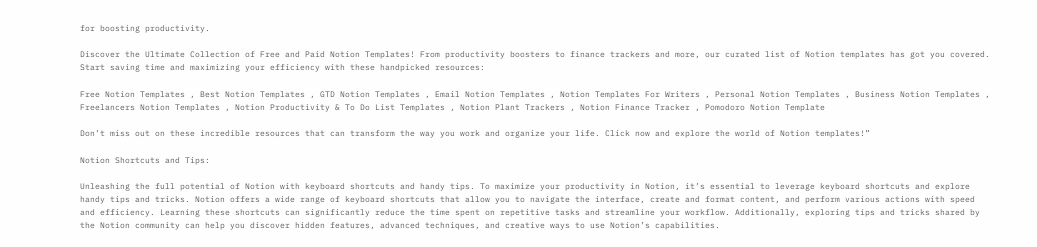for boosting productivity.

Discover the Ultimate Collection of Free and Paid Notion Templates! From productivity boosters to finance trackers and more, our curated list of Notion templates has got you covered. Start saving time and maximizing your efficiency with these handpicked resources:

Free Notion Templates , Best Notion Templates , GTD Notion Templates , Email Notion Templates , Notion Templates For Writers , Personal Notion Templates , Business Notion Templates , Freelancers Notion Templates , Notion Productivity & To Do List Templates , Notion Plant Trackers , Notion Finance Tracker , Pomodoro Notion Template

Don’t miss out on these incredible resources that can transform the way you work and organize your life. Click now and explore the world of Notion templates!”

Notion Shortcuts and Tips:

Unleashing the full potential of Notion with keyboard shortcuts and handy tips. To maximize your productivity in Notion, it’s essential to leverage keyboard shortcuts and explore handy tips and tricks. Notion offers a wide range of keyboard shortcuts that allow you to navigate the interface, create and format content, and perform various actions with speed and efficiency. Learning these shortcuts can significantly reduce the time spent on repetitive tasks and streamline your workflow. Additionally, exploring tips and tricks shared by the Notion community can help you discover hidden features, advanced techniques, and creative ways to use Notion’s capabilities.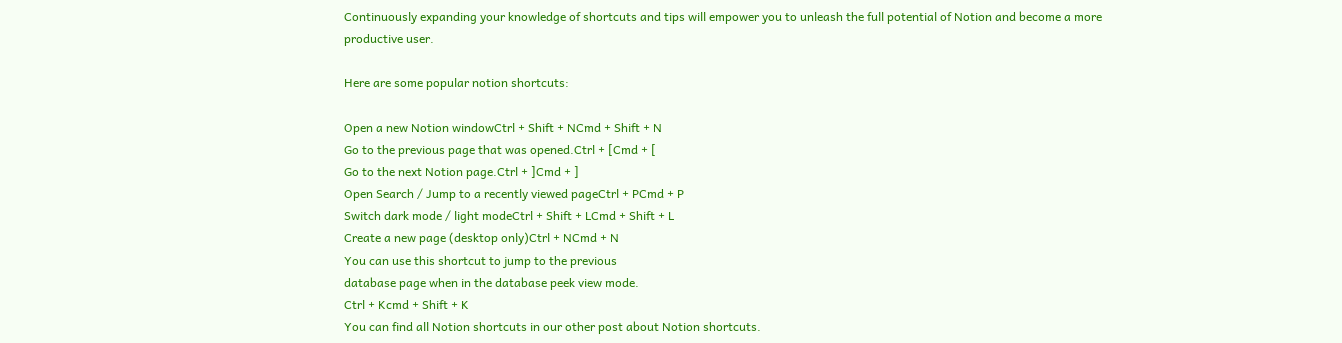Continuously expanding your knowledge of shortcuts and tips will empower you to unleash the full potential of Notion and become a more productive user.

Here are some popular notion shortcuts:

Open a new Notion windowCtrl + Shift + NCmd + Shift + N
Go to the previous page that was opened.Ctrl + [Cmd + [
Go to the next Notion page.Ctrl + ]Cmd + ]
Open Search / Jump to a recently viewed pageCtrl + PCmd + P
Switch dark mode / light modeCtrl + Shift + LCmd + Shift + L
Create a new page (desktop only)Ctrl + NCmd + N
You can use this shortcut to jump to the previous
database page when in the database peek view mode.
Ctrl + Kcmd + Shift + K
You can find all Notion shortcuts in our other post about Notion shortcuts.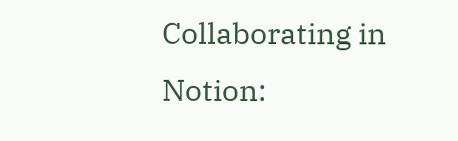Collaborating in Notion: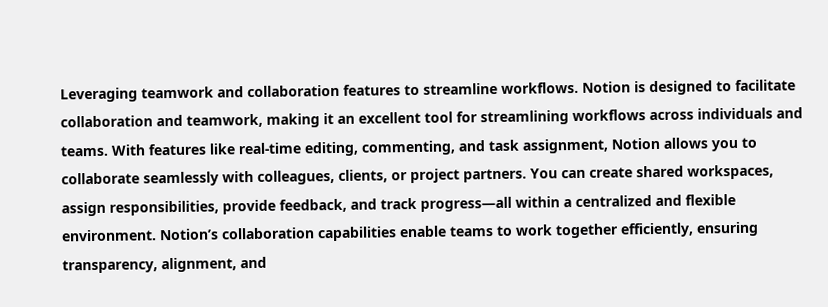Leveraging teamwork and collaboration features to streamline workflows. Notion is designed to facilitate collaboration and teamwork, making it an excellent tool for streamlining workflows across individuals and teams. With features like real-time editing, commenting, and task assignment, Notion allows you to collaborate seamlessly with colleagues, clients, or project partners. You can create shared workspaces, assign responsibilities, provide feedback, and track progress—all within a centralized and flexible environment. Notion’s collaboration capabilities enable teams to work together efficiently, ensuring transparency, alignment, and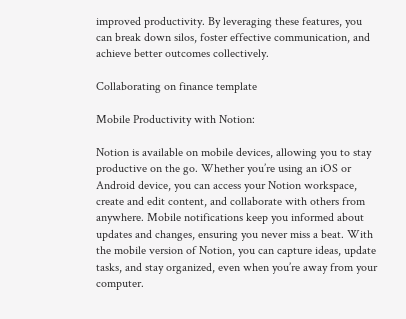improved productivity. By leveraging these features, you can break down silos, foster effective communication, and achieve better outcomes collectively.

Collaborating on finance template

Mobile Productivity with Notion:

Notion is available on mobile devices, allowing you to stay productive on the go. Whether you’re using an iOS or Android device, you can access your Notion workspace, create and edit content, and collaborate with others from anywhere. Mobile notifications keep you informed about updates and changes, ensuring you never miss a beat. With the mobile version of Notion, you can capture ideas, update tasks, and stay organized, even when you’re away from your computer.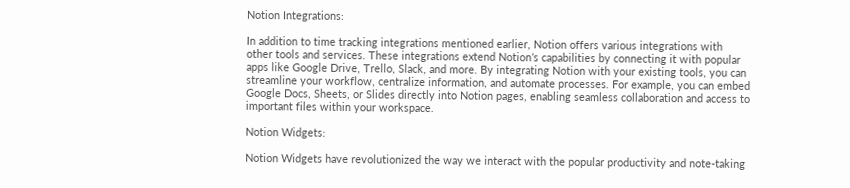Notion Integrations:

In addition to time tracking integrations mentioned earlier, Notion offers various integrations with other tools and services. These integrations extend Notion’s capabilities by connecting it with popular apps like Google Drive, Trello, Slack, and more. By integrating Notion with your existing tools, you can streamline your workflow, centralize information, and automate processes. For example, you can embed Google Docs, Sheets, or Slides directly into Notion pages, enabling seamless collaboration and access to important files within your workspace.

Notion Widgets:

Notion Widgets have revolutionized the way we interact with the popular productivity and note-taking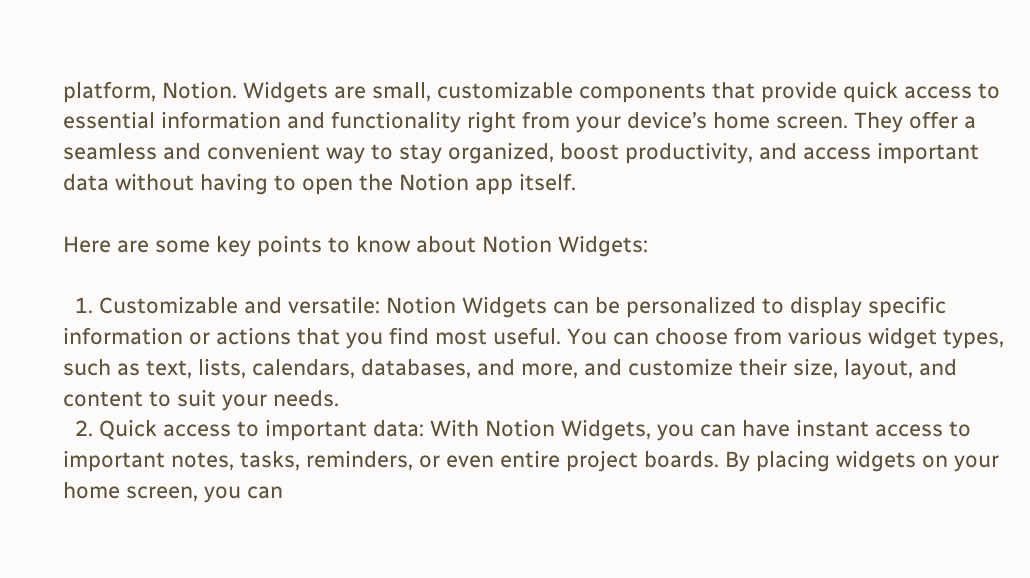platform, Notion. Widgets are small, customizable components that provide quick access to essential information and functionality right from your device’s home screen. They offer a seamless and convenient way to stay organized, boost productivity, and access important data without having to open the Notion app itself.

Here are some key points to know about Notion Widgets:

  1. Customizable and versatile: Notion Widgets can be personalized to display specific information or actions that you find most useful. You can choose from various widget types, such as text, lists, calendars, databases, and more, and customize their size, layout, and content to suit your needs.
  2. Quick access to important data: With Notion Widgets, you can have instant access to important notes, tasks, reminders, or even entire project boards. By placing widgets on your home screen, you can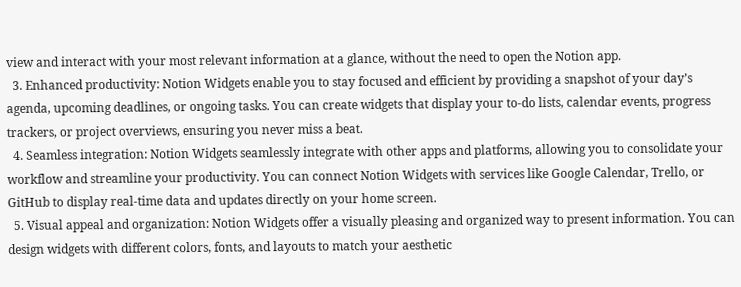view and interact with your most relevant information at a glance, without the need to open the Notion app.
  3. Enhanced productivity: Notion Widgets enable you to stay focused and efficient by providing a snapshot of your day’s agenda, upcoming deadlines, or ongoing tasks. You can create widgets that display your to-do lists, calendar events, progress trackers, or project overviews, ensuring you never miss a beat.
  4. Seamless integration: Notion Widgets seamlessly integrate with other apps and platforms, allowing you to consolidate your workflow and streamline your productivity. You can connect Notion Widgets with services like Google Calendar, Trello, or GitHub to display real-time data and updates directly on your home screen.
  5. Visual appeal and organization: Notion Widgets offer a visually pleasing and organized way to present information. You can design widgets with different colors, fonts, and layouts to match your aesthetic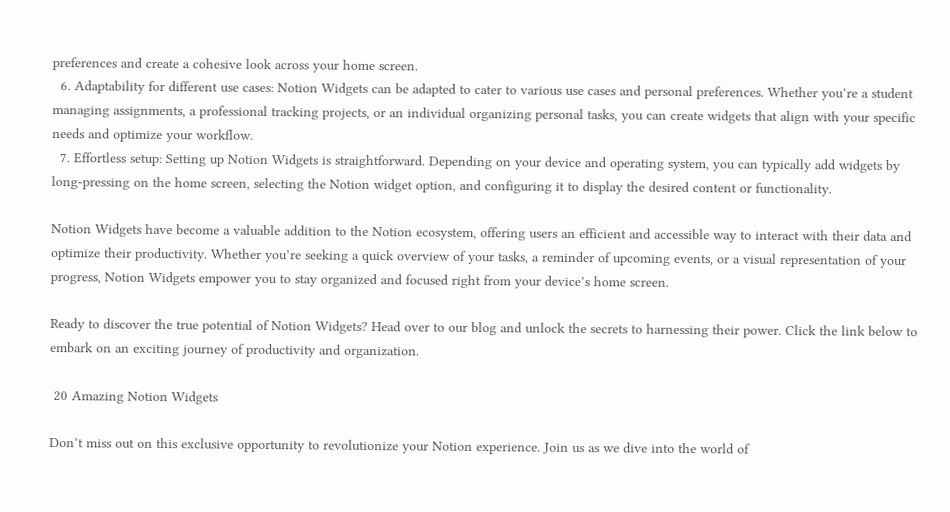preferences and create a cohesive look across your home screen.
  6. Adaptability for different use cases: Notion Widgets can be adapted to cater to various use cases and personal preferences. Whether you’re a student managing assignments, a professional tracking projects, or an individual organizing personal tasks, you can create widgets that align with your specific needs and optimize your workflow.
  7. Effortless setup: Setting up Notion Widgets is straightforward. Depending on your device and operating system, you can typically add widgets by long-pressing on the home screen, selecting the Notion widget option, and configuring it to display the desired content or functionality.

Notion Widgets have become a valuable addition to the Notion ecosystem, offering users an efficient and accessible way to interact with their data and optimize their productivity. Whether you’re seeking a quick overview of your tasks, a reminder of upcoming events, or a visual representation of your progress, Notion Widgets empower you to stay organized and focused right from your device’s home screen.

Ready to discover the true potential of Notion Widgets? Head over to our blog and unlock the secrets to harnessing their power. Click the link below to embark on an exciting journey of productivity and organization.

 20 Amazing Notion Widgets

Don’t miss out on this exclusive opportunity to revolutionize your Notion experience. Join us as we dive into the world of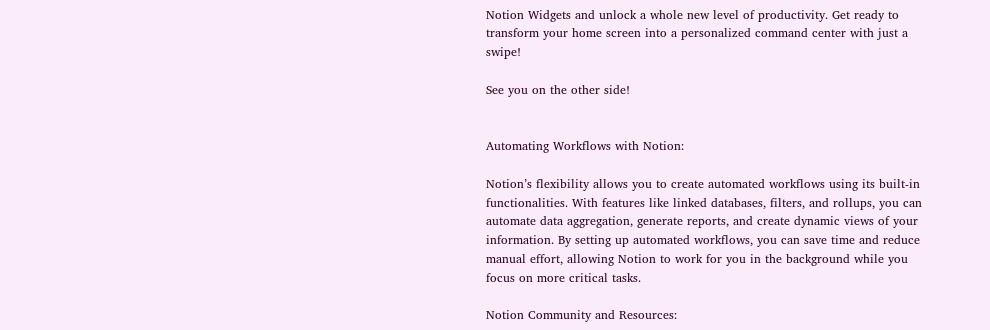Notion Widgets and unlock a whole new level of productivity. Get ready to transform your home screen into a personalized command center with just a swipe!

See you on the other side!


Automating Workflows with Notion:

Notion’s flexibility allows you to create automated workflows using its built-in functionalities. With features like linked databases, filters, and rollups, you can automate data aggregation, generate reports, and create dynamic views of your information. By setting up automated workflows, you can save time and reduce manual effort, allowing Notion to work for you in the background while you focus on more critical tasks.

Notion Community and Resources: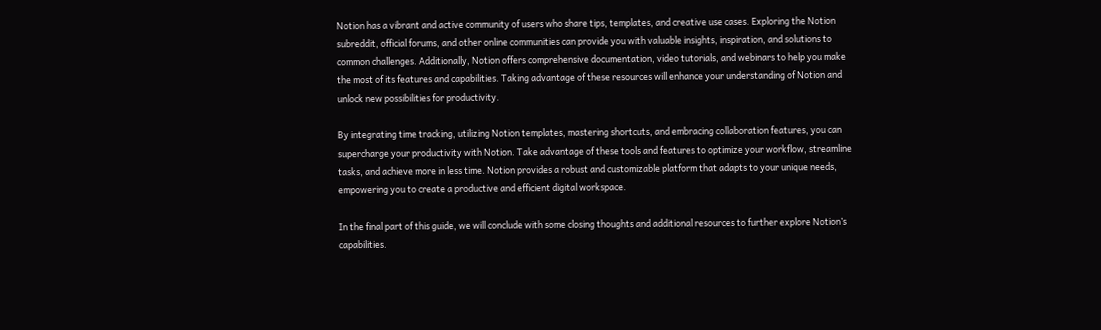Notion has a vibrant and active community of users who share tips, templates, and creative use cases. Exploring the Notion subreddit, official forums, and other online communities can provide you with valuable insights, inspiration, and solutions to common challenges. Additionally, Notion offers comprehensive documentation, video tutorials, and webinars to help you make the most of its features and capabilities. Taking advantage of these resources will enhance your understanding of Notion and unlock new possibilities for productivity.

By integrating time tracking, utilizing Notion templates, mastering shortcuts, and embracing collaboration features, you can supercharge your productivity with Notion. Take advantage of these tools and features to optimize your workflow, streamline tasks, and achieve more in less time. Notion provides a robust and customizable platform that adapts to your unique needs, empowering you to create a productive and efficient digital workspace.

In the final part of this guide, we will conclude with some closing thoughts and additional resources to further explore Notion’s capabilities.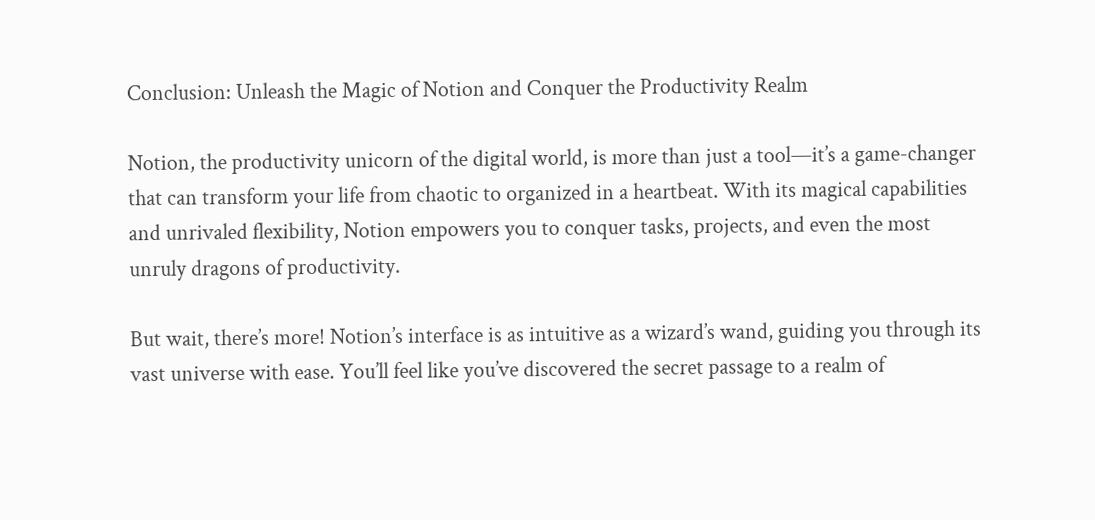Conclusion: Unleash the Magic of Notion and Conquer the Productivity Realm

Notion, the productivity unicorn of the digital world, is more than just a tool—it’s a game-changer that can transform your life from chaotic to organized in a heartbeat. With its magical capabilities and unrivaled flexibility, Notion empowers you to conquer tasks, projects, and even the most unruly dragons of productivity.

But wait, there’s more! Notion’s interface is as intuitive as a wizard’s wand, guiding you through its vast universe with ease. You’ll feel like you’ve discovered the secret passage to a realm of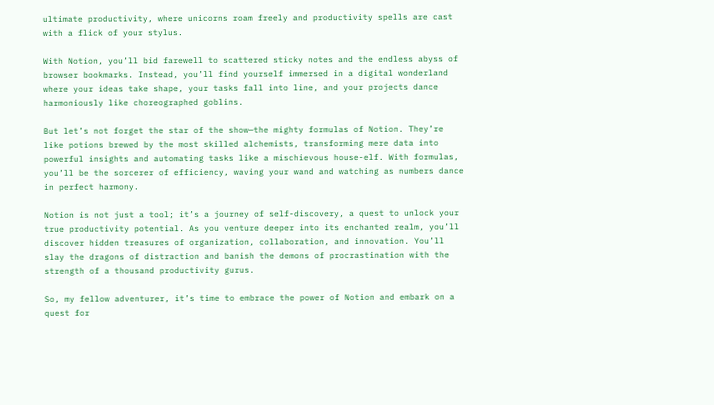ultimate productivity, where unicorns roam freely and productivity spells are cast with a flick of your stylus.

With Notion, you’ll bid farewell to scattered sticky notes and the endless abyss of browser bookmarks. Instead, you’ll find yourself immersed in a digital wonderland where your ideas take shape, your tasks fall into line, and your projects dance harmoniously like choreographed goblins.

But let’s not forget the star of the show—the mighty formulas of Notion. They’re like potions brewed by the most skilled alchemists, transforming mere data into powerful insights and automating tasks like a mischievous house-elf. With formulas, you’ll be the sorcerer of efficiency, waving your wand and watching as numbers dance in perfect harmony.

Notion is not just a tool; it’s a journey of self-discovery, a quest to unlock your true productivity potential. As you venture deeper into its enchanted realm, you’ll discover hidden treasures of organization, collaboration, and innovation. You’ll slay the dragons of distraction and banish the demons of procrastination with the strength of a thousand productivity gurus.

So, my fellow adventurer, it’s time to embrace the power of Notion and embark on a quest for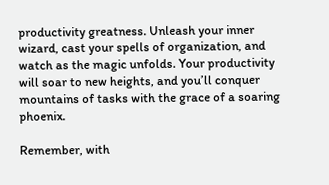productivity greatness. Unleash your inner wizard, cast your spells of organization, and watch as the magic unfolds. Your productivity will soar to new heights, and you’ll conquer mountains of tasks with the grace of a soaring phoenix.

Remember, with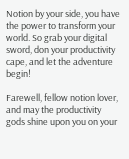Notion by your side, you have the power to transform your world. So grab your digital sword, don your productivity cape, and let the adventure begin!

Farewell, fellow notion lover, and may the productivity gods shine upon you on your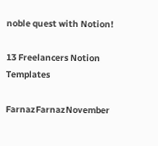noble quest with Notion!

13 Freelancers Notion Templates

FarnazFarnazNovember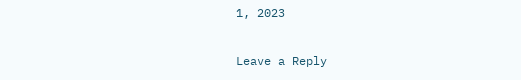1, 2023

Leave a Reply